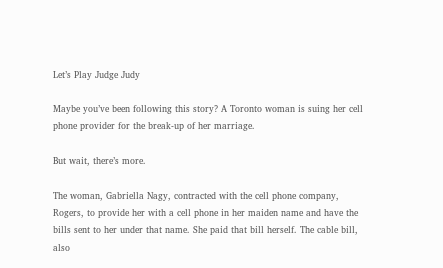Let’s Play Judge Judy

Maybe you’ve been following this story? A Toronto woman is suing her cell phone provider for the break-up of her marriage.

But wait, there’s more.

The woman, Gabriella Nagy, contracted with the cell phone company, Rogers, to provide her with a cell phone in her maiden name and have the bills sent to her under that name. She paid that bill herself. The cable bill, also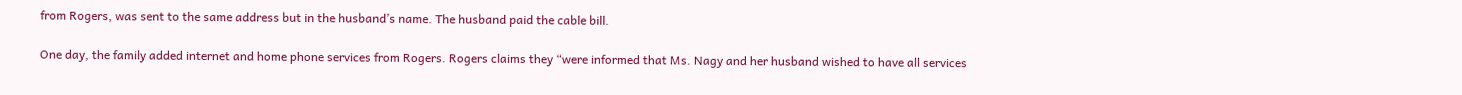from Rogers, was sent to the same address but in the husband’s name. The husband paid the cable bill.

One day, the family added internet and home phone services from Rogers. Rogers claims they “were informed that Ms. Nagy and her husband wished to have all services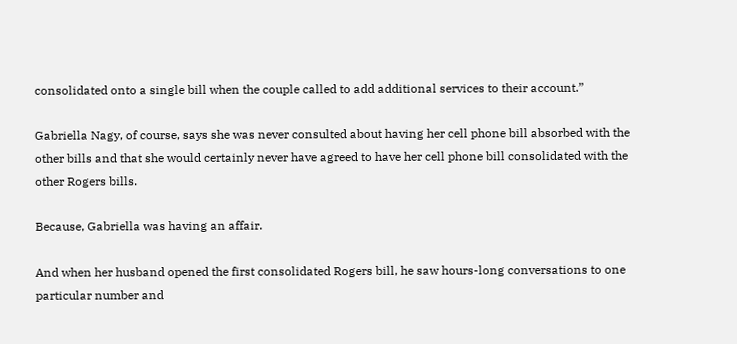consolidated onto a single bill when the couple called to add additional services to their account.”

Gabriella Nagy, of course, says she was never consulted about having her cell phone bill absorbed with the other bills and that she would certainly never have agreed to have her cell phone bill consolidated with the other Rogers bills.

Because, Gabriella was having an affair.

And when her husband opened the first consolidated Rogers bill, he saw hours-long conversations to one particular number and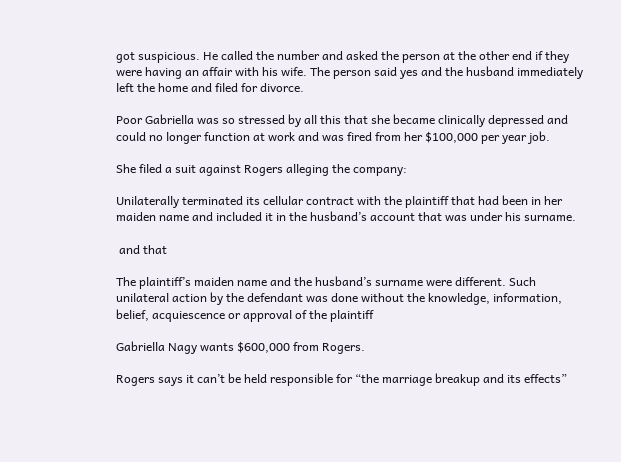got suspicious. He called the number and asked the person at the other end if they were having an affair with his wife. The person said yes and the husband immediately left the home and filed for divorce.

Poor Gabriella was so stressed by all this that she became clinically depressed and could no longer function at work and was fired from her $100,000 per year job.

She filed a suit against Rogers alleging the company:

Unilaterally terminated its cellular contract with the plaintiff that had been in her maiden name and included it in the husband’s account that was under his surname.

 and that

The plaintiff’s maiden name and the husband’s surname were different. Such unilateral action by the defendant was done without the knowledge, information, belief, acquiescence or approval of the plaintiff

Gabriella Nagy wants $600,000 from Rogers.

Rogers says it can’t be held responsible for “the marriage breakup and its effects”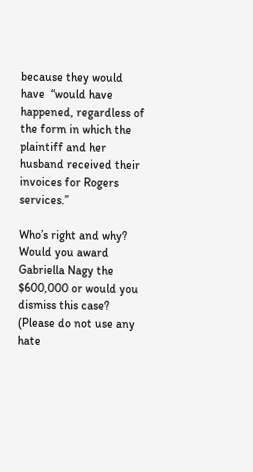because they would have  “would have happened, regardless of the form in which the plaintiff and her husband received their invoices for Rogers services.”

Who’s right and why? Would you award Gabriella Nagy the $600,000 or would you dismiss this case? (Please do not use any hate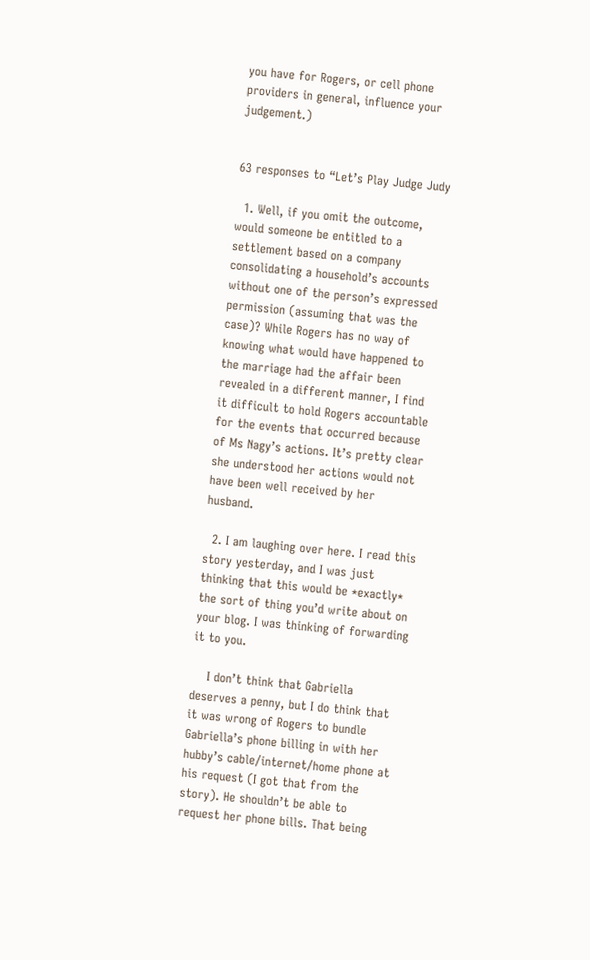you have for Rogers, or cell phone providers in general, influence your judgement.)


63 responses to “Let’s Play Judge Judy

  1. Well, if you omit the outcome, would someone be entitled to a settlement based on a company consolidating a household’s accounts without one of the person’s expressed permission (assuming that was the case)? While Rogers has no way of knowing what would have happened to the marriage had the affair been revealed in a different manner, I find it difficult to hold Rogers accountable for the events that occurred because of Ms Nagy’s actions. It’s pretty clear she understood her actions would not have been well received by her husband.

  2. I am laughing over here. I read this story yesterday, and I was just thinking that this would be *exactly* the sort of thing you’d write about on your blog. I was thinking of forwarding it to you.

    I don’t think that Gabriella deserves a penny, but I do think that it was wrong of Rogers to bundle Gabriella’s phone billing in with her hubby’s cable/internet/home phone at his request (I got that from the story). He shouldn’t be able to request her phone bills. That being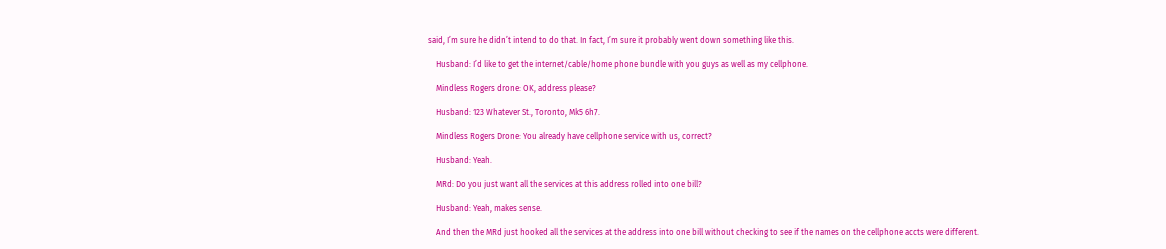said, I’m sure he didn’t intend to do that. In fact, I’m sure it probably went down something like this.

    Husband: I’d like to get the internet/cable/home phone bundle with you guys as well as my cellphone.

    Mindless Rogers drone: OK, address please?

    Husband: 123 Whatever St., Toronto, Mk5 6h7.

    Mindless Rogers Drone: You already have cellphone service with us, correct?

    Husband: Yeah.

    MRd: Do you just want all the services at this address rolled into one bill?

    Husband: Yeah, makes sense.

    And then the MRd just hooked all the services at the address into one bill without checking to see if the names on the cellphone accts were different.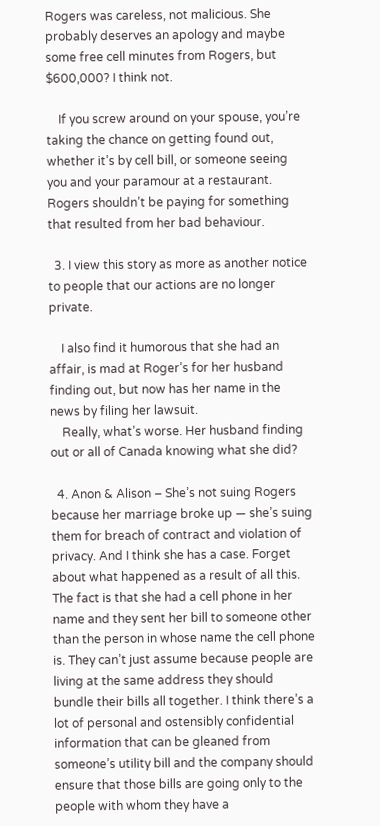Rogers was careless, not malicious. She probably deserves an apology and maybe some free cell minutes from Rogers, but $600,000? I think not.

    If you screw around on your spouse, you’re taking the chance on getting found out, whether it’s by cell bill, or someone seeing you and your paramour at a restaurant. Rogers shouldn’t be paying for something that resulted from her bad behaviour.

  3. I view this story as more as another notice to people that our actions are no longer private.

    I also find it humorous that she had an affair, is mad at Roger’s for her husband finding out, but now has her name in the news by filing her lawsuit.
    Really, what’s worse. Her husband finding out or all of Canada knowing what she did?

  4. Anon & Alison – She’s not suing Rogers because her marriage broke up — she’s suing them for breach of contract and violation of privacy. And I think she has a case. Forget about what happened as a result of all this. The fact is that she had a cell phone in her name and they sent her bill to someone other than the person in whose name the cell phone is. They can’t just assume because people are living at the same address they should bundle their bills all together. I think there’s a lot of personal and ostensibly confidential information that can be gleaned from someone’s utility bill and the company should ensure that those bills are going only to the people with whom they have a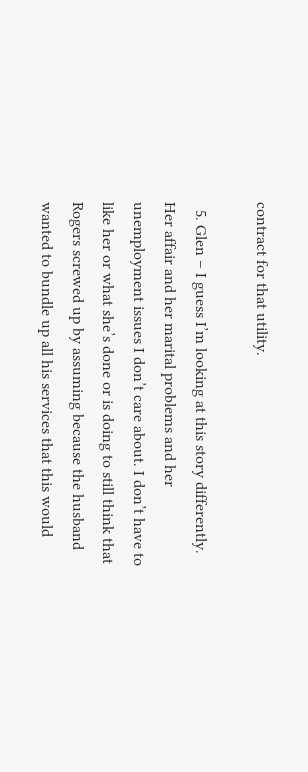contract for that utility.

  5. Glen – I guess I’m looking at this story differently. Her affair and her marital problems and her unemployment issues I don’t care about. I don’t have to like her or what she’s done or is doing to still think that Rogers screwed up by assuming because the husband wanted to bundle up all his services that this would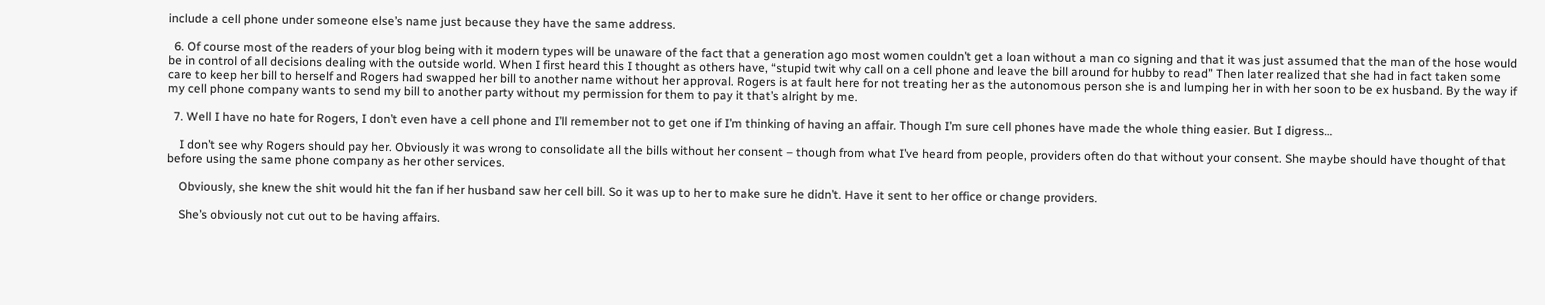include a cell phone under someone else’s name just because they have the same address.

  6. Of course most of the readers of your blog being with it modern types will be unaware of the fact that a generation ago most women couldn’t get a loan without a man co signing and that it was just assumed that the man of the hose would be in control of all decisions dealing with the outside world. When I first heard this I thought as others have, “stupid twit why call on a cell phone and leave the bill around for hubby to read” Then later realized that she had in fact taken some care to keep her bill to herself and Rogers had swapped her bill to another name without her approval. Rogers is at fault here for not treating her as the autonomous person she is and lumping her in with her soon to be ex husband. By the way if my cell phone company wants to send my bill to another party without my permission for them to pay it that’s alright by me.

  7. Well I have no hate for Rogers, I don’t even have a cell phone and I’ll remember not to get one if I’m thinking of having an affair. Though I’m sure cell phones have made the whole thing easier. But I digress…

    I don’t see why Rogers should pay her. Obviously it was wrong to consolidate all the bills without her consent – though from what I’ve heard from people, providers often do that without your consent. She maybe should have thought of that before using the same phone company as her other services.

    Obviously, she knew the shit would hit the fan if her husband saw her cell bill. So it was up to her to make sure he didn’t. Have it sent to her office or change providers.

    She’s obviously not cut out to be having affairs.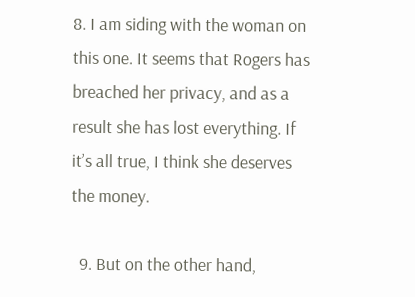8. I am siding with the woman on this one. It seems that Rogers has breached her privacy, and as a result she has lost everything. If it’s all true, I think she deserves the money.

  9. But on the other hand,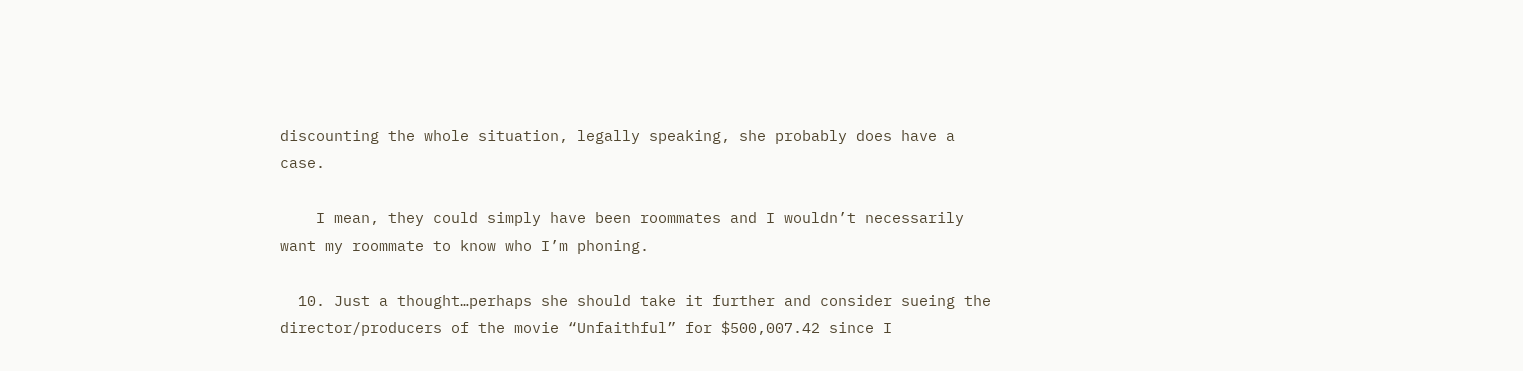discounting the whole situation, legally speaking, she probably does have a case.

    I mean, they could simply have been roommates and I wouldn’t necessarily want my roommate to know who I’m phoning.

  10. Just a thought…perhaps she should take it further and consider sueing the director/producers of the movie “Unfaithful” for $500,007.42 since I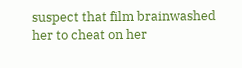suspect that film brainwashed her to cheat on her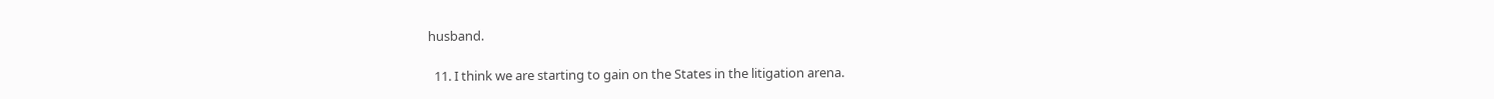husband.

  11. I think we are starting to gain on the States in the litigation arena.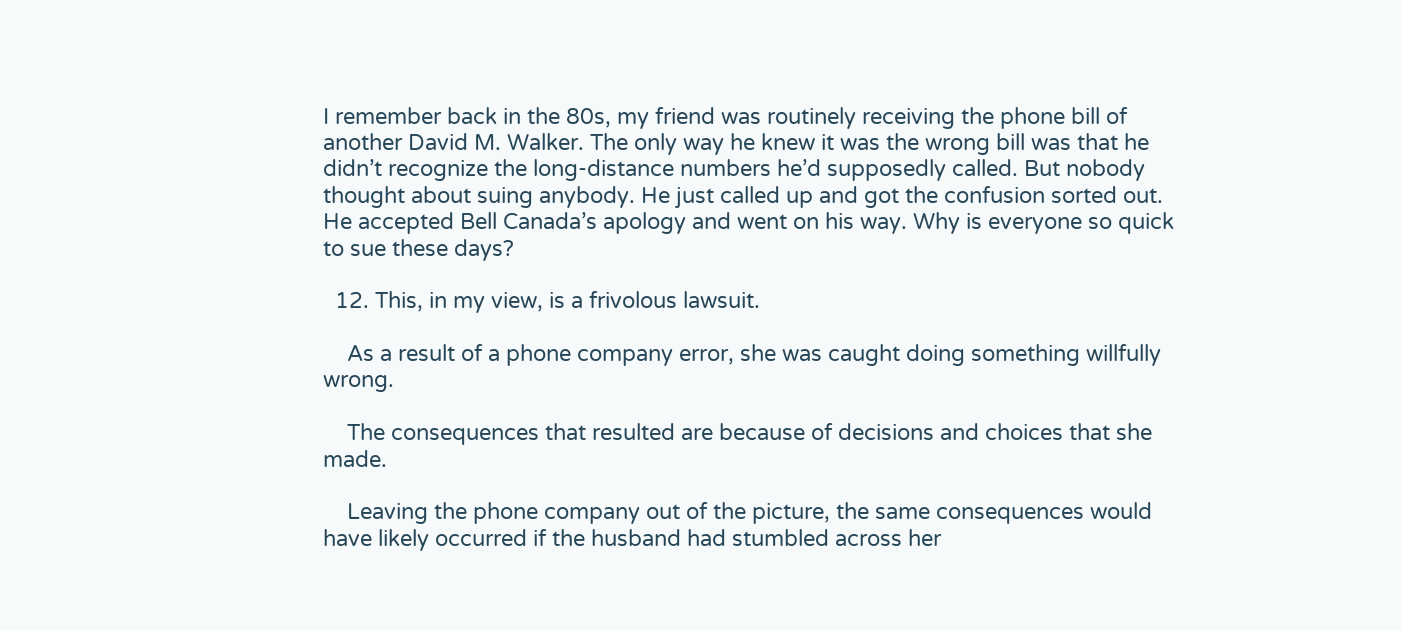I remember back in the 80s, my friend was routinely receiving the phone bill of another David M. Walker. The only way he knew it was the wrong bill was that he didn’t recognize the long-distance numbers he’d supposedly called. But nobody thought about suing anybody. He just called up and got the confusion sorted out. He accepted Bell Canada’s apology and went on his way. Why is everyone so quick to sue these days?

  12. This, in my view, is a frivolous lawsuit.

    As a result of a phone company error, she was caught doing something willfully wrong.

    The consequences that resulted are because of decisions and choices that she made.

    Leaving the phone company out of the picture, the same consequences would have likely occurred if the husband had stumbled across her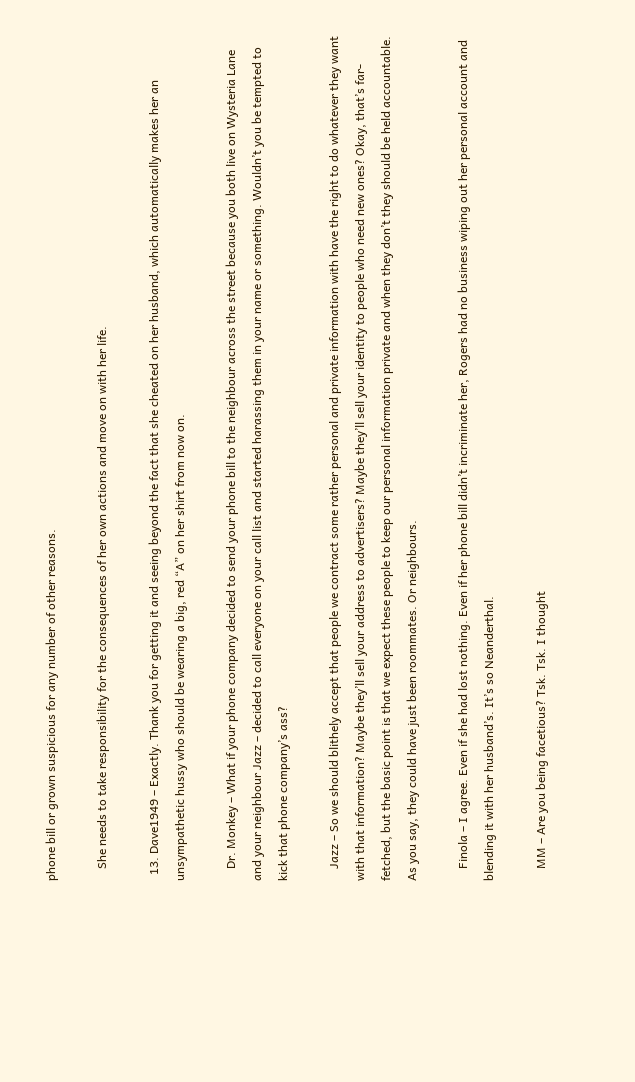phone bill or grown suspicious for any number of other reasons.

    She needs to take responsibility for the consequences of her own actions and move on with her life.

  13. Dave1949 – Exactly. Thank you for getting it and seeing beyond the fact that she cheated on her husband, which automatically makes her an unsympathetic hussy who should be wearing a big, red “A” on her shirt from now on.

    Dr. Monkey – What if your phone company decided to send your phone bill to the neighbour across the street because you both live on Wysteria Lane and your neighbour Jazz – decided to call everyone on your call list and started harassing them in your name or something. Wouldn’t you be tempted to kick that phone company’s ass?

    Jazz – So we should blithely accept that people we contract some rather personal and private information with have the right to do whatever they want with that information? Maybe they’ll sell your address to advertisers? Maybe they’ll sell your identity to people who need new ones? Okay, that’s far-fetched, but the basic point is that we expect these people to keep our personal information private and when they don’t they should be held accountable. As you say, they could have just been roommates. Or neighbours.

    Finola – I agree. Even if she had lost nothing. Even if her phone bill didn’t incriminate her, Rogers had no business wiping out her personal account and blending it with her husband’s. It’s so Neanderthal.

    MM – Are you being facetious? Tsk. Tsk. I thought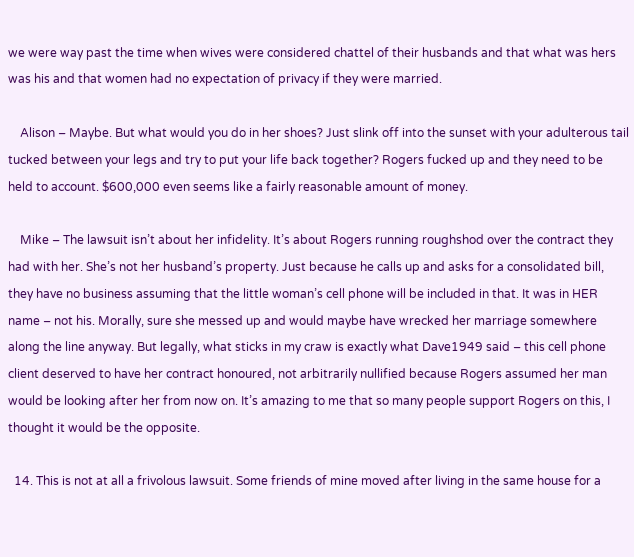we were way past the time when wives were considered chattel of their husbands and that what was hers was his and that women had no expectation of privacy if they were married.

    Alison – Maybe. But what would you do in her shoes? Just slink off into the sunset with your adulterous tail tucked between your legs and try to put your life back together? Rogers fucked up and they need to be held to account. $600,000 even seems like a fairly reasonable amount of money.

    Mike – The lawsuit isn’t about her infidelity. It’s about Rogers running roughshod over the contract they had with her. She’s not her husband’s property. Just because he calls up and asks for a consolidated bill, they have no business assuming that the little woman’s cell phone will be included in that. It was in HER name – not his. Morally, sure she messed up and would maybe have wrecked her marriage somewhere along the line anyway. But legally, what sticks in my craw is exactly what Dave1949 said – this cell phone client deserved to have her contract honoured, not arbitrarily nullified because Rogers assumed her man would be looking after her from now on. It’s amazing to me that so many people support Rogers on this, I thought it would be the opposite.

  14. This is not at all a frivolous lawsuit. Some friends of mine moved after living in the same house for a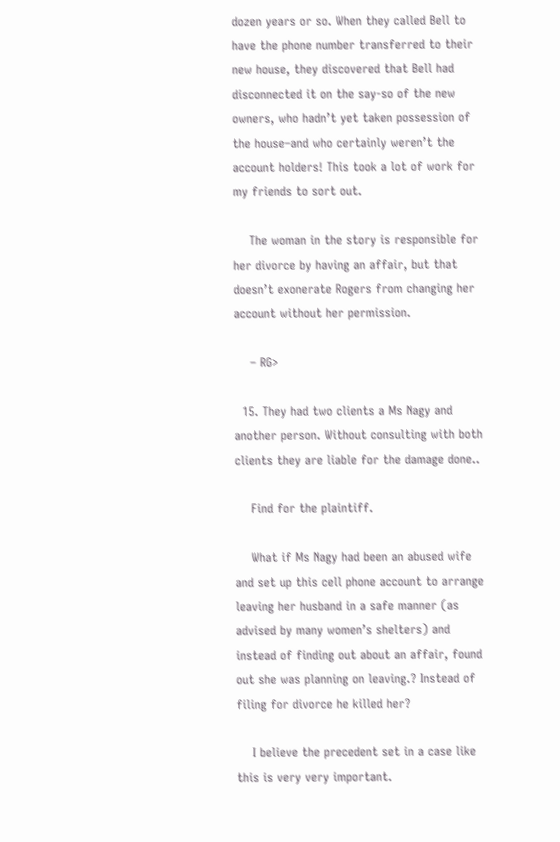dozen years or so. When they called Bell to have the phone number transferred to their new house, they discovered that Bell had disconnected it on the say-so of the new owners, who hadn’t yet taken possession of the house–and who certainly weren’t the account holders! This took a lot of work for my friends to sort out.

    The woman in the story is responsible for her divorce by having an affair, but that doesn’t exonerate Rogers from changing her account without her permission.

    – RG>

  15. They had two clients a Ms Nagy and another person. Without consulting with both clients they are liable for the damage done..

    Find for the plaintiff.

    What if Ms Nagy had been an abused wife and set up this cell phone account to arrange leaving her husband in a safe manner (as advised by many women’s shelters) and instead of finding out about an affair, found out she was planning on leaving.? Instead of filing for divorce he killed her?

    I believe the precedent set in a case like this is very very important.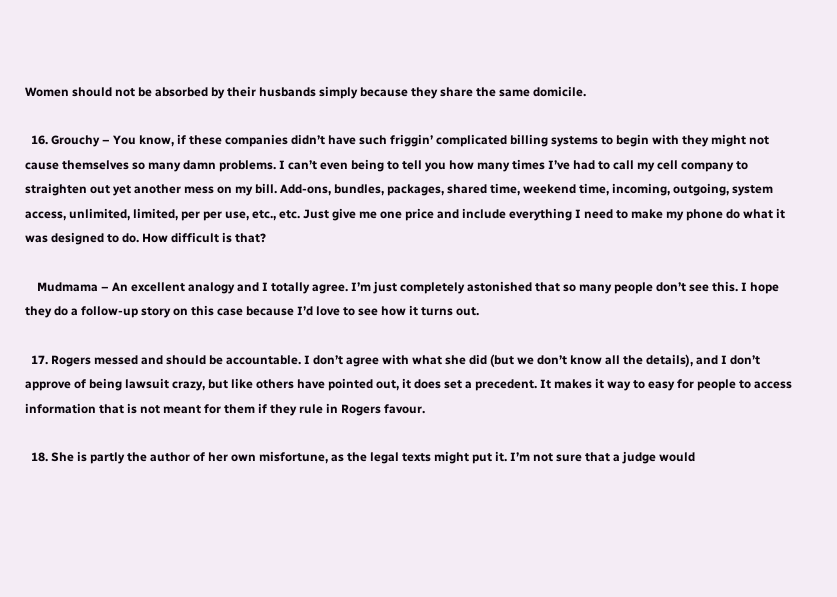Women should not be absorbed by their husbands simply because they share the same domicile.

  16. Grouchy – You know, if these companies didn’t have such friggin’ complicated billing systems to begin with they might not cause themselves so many damn problems. I can’t even being to tell you how many times I’ve had to call my cell company to straighten out yet another mess on my bill. Add-ons, bundles, packages, shared time, weekend time, incoming, outgoing, system access, unlimited, limited, per per use, etc., etc. Just give me one price and include everything I need to make my phone do what it was designed to do. How difficult is that?

    Mudmama – An excellent analogy and I totally agree. I’m just completely astonished that so many people don’t see this. I hope they do a follow-up story on this case because I’d love to see how it turns out.

  17. Rogers messed and should be accountable. I don’t agree with what she did (but we don’t know all the details), and I don’t approve of being lawsuit crazy, but like others have pointed out, it does set a precedent. It makes it way to easy for people to access information that is not meant for them if they rule in Rogers favour.

  18. She is partly the author of her own misfortune, as the legal texts might put it. I’m not sure that a judge would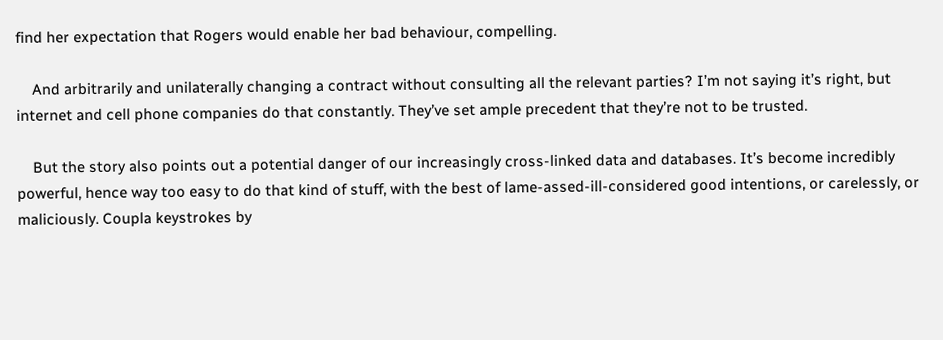find her expectation that Rogers would enable her bad behaviour, compelling.

    And arbitrarily and unilaterally changing a contract without consulting all the relevant parties? I’m not saying it’s right, but internet and cell phone companies do that constantly. They’ve set ample precedent that they’re not to be trusted.

    But the story also points out a potential danger of our increasingly cross-linked data and databases. It’s become incredibly powerful, hence way too easy to do that kind of stuff, with the best of lame-assed-ill-considered good intentions, or carelessly, or maliciously. Coupla keystrokes by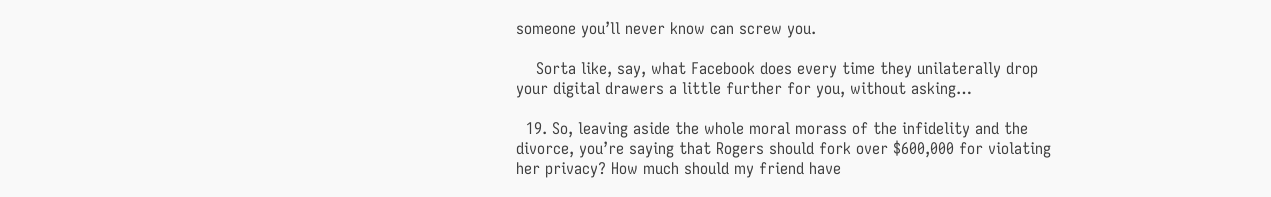someone you’ll never know can screw you.

    Sorta like, say, what Facebook does every time they unilaterally drop your digital drawers a little further for you, without asking…

  19. So, leaving aside the whole moral morass of the infidelity and the divorce, you’re saying that Rogers should fork over $600,000 for violating her privacy? How much should my friend have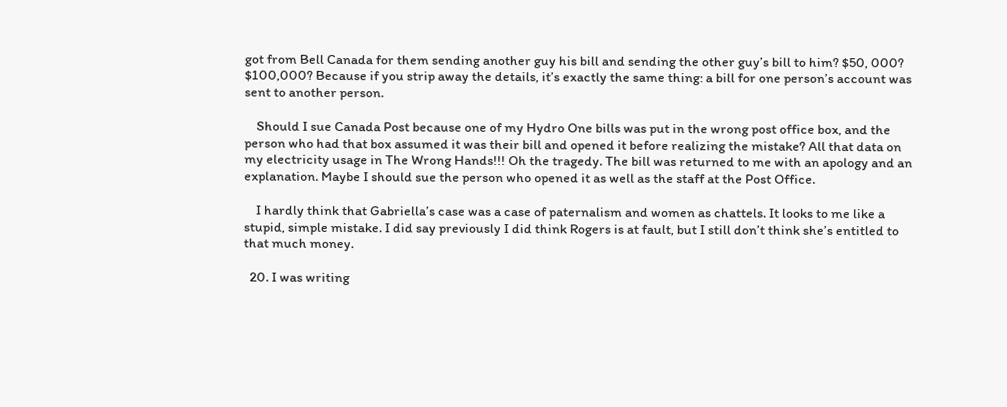got from Bell Canada for them sending another guy his bill and sending the other guy’s bill to him? $50, 000? $100,000? Because if you strip away the details, it’s exactly the same thing: a bill for one person’s account was sent to another person.

    Should I sue Canada Post because one of my Hydro One bills was put in the wrong post office box, and the person who had that box assumed it was their bill and opened it before realizing the mistake? All that data on my electricity usage in The Wrong Hands!!! Oh the tragedy. The bill was returned to me with an apology and an explanation. Maybe I should sue the person who opened it as well as the staff at the Post Office.

    I hardly think that Gabriella’s case was a case of paternalism and women as chattels. It looks to me like a stupid, simple mistake. I did say previously I did think Rogers is at fault, but I still don’t think she’s entitled to that much money.

  20. I was writing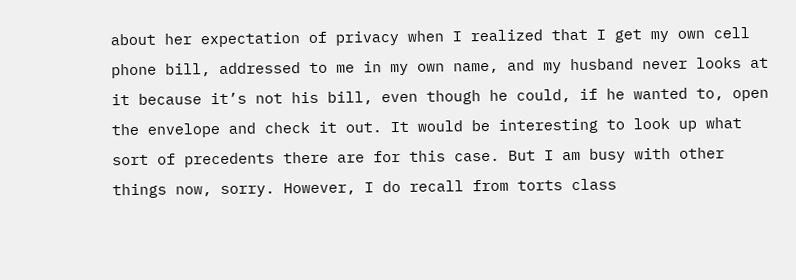about her expectation of privacy when I realized that I get my own cell phone bill, addressed to me in my own name, and my husband never looks at it because it’s not his bill, even though he could, if he wanted to, open the envelope and check it out. It would be interesting to look up what sort of precedents there are for this case. But I am busy with other things now, sorry. However, I do recall from torts class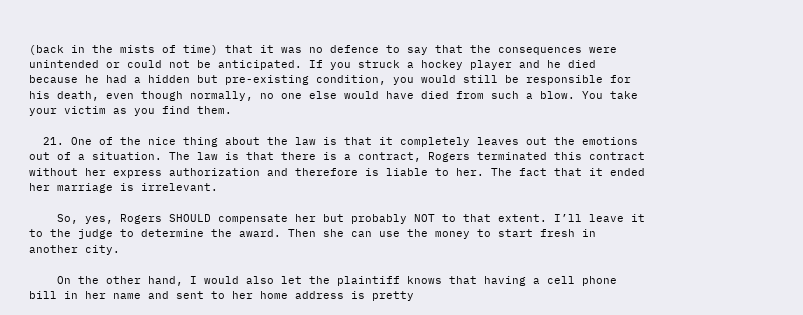(back in the mists of time) that it was no defence to say that the consequences were unintended or could not be anticipated. If you struck a hockey player and he died because he had a hidden but pre-existing condition, you would still be responsible for his death, even though normally, no one else would have died from such a blow. You take your victim as you find them.

  21. One of the nice thing about the law is that it completely leaves out the emotions out of a situation. The law is that there is a contract, Rogers terminated this contract without her express authorization and therefore is liable to her. The fact that it ended her marriage is irrelevant.

    So, yes, Rogers SHOULD compensate her but probably NOT to that extent. I’ll leave it to the judge to determine the award. Then she can use the money to start fresh in another city.

    On the other hand, I would also let the plaintiff knows that having a cell phone bill in her name and sent to her home address is pretty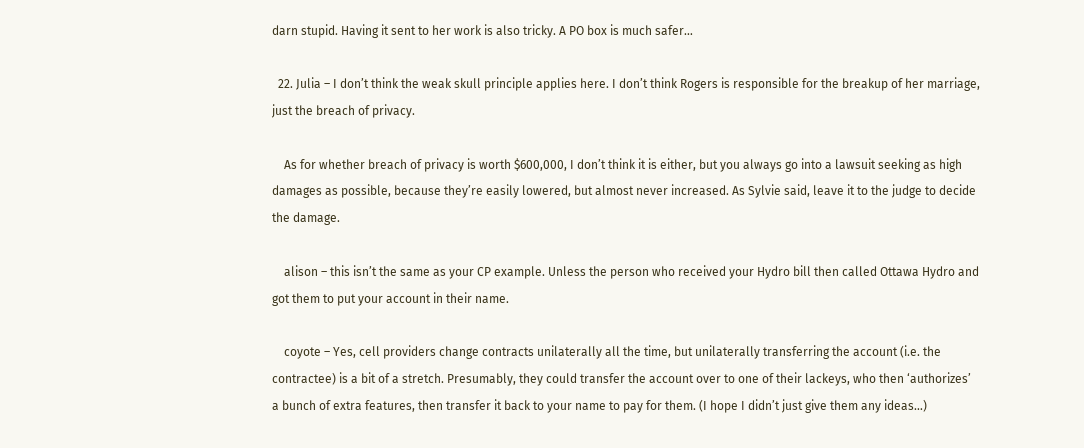darn stupid. Having it sent to her work is also tricky. A PO box is much safer…

  22. Julia – I don’t think the weak skull principle applies here. I don’t think Rogers is responsible for the breakup of her marriage, just the breach of privacy.

    As for whether breach of privacy is worth $600,000, I don’t think it is either, but you always go into a lawsuit seeking as high damages as possible, because they’re easily lowered, but almost never increased. As Sylvie said, leave it to the judge to decide the damage.

    alison – this isn’t the same as your CP example. Unless the person who received your Hydro bill then called Ottawa Hydro and got them to put your account in their name.

    coyote – Yes, cell providers change contracts unilaterally all the time, but unilaterally transferring the account (i.e. the contractee) is a bit of a stretch. Presumably, they could transfer the account over to one of their lackeys, who then ‘authorizes’ a bunch of extra features, then transfer it back to your name to pay for them. (I hope I didn’t just give them any ideas…)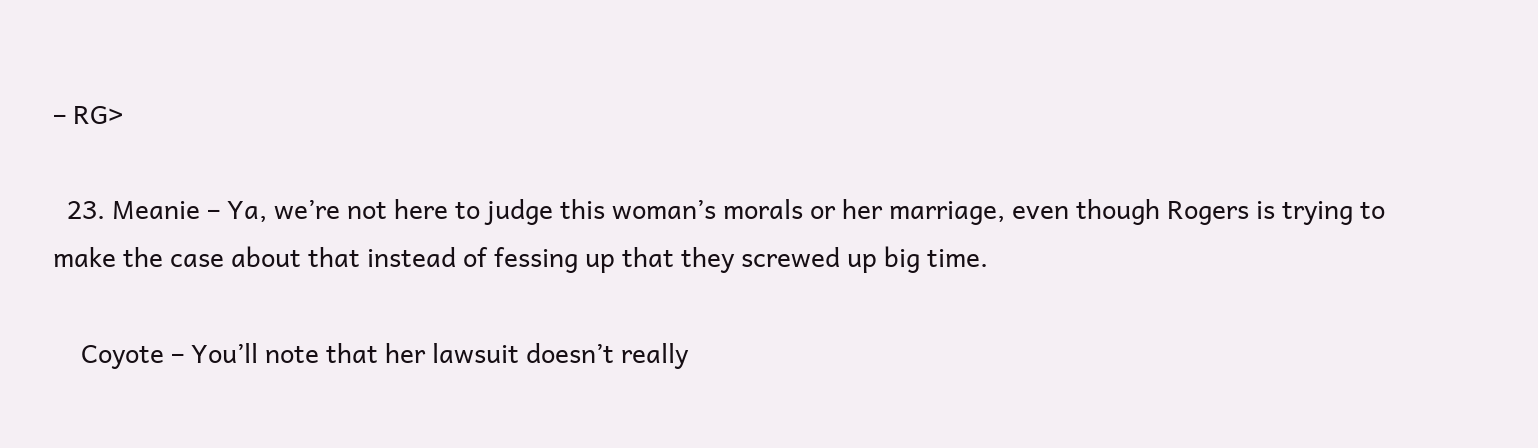– RG>

  23. Meanie – Ya, we’re not here to judge this woman’s morals or her marriage, even though Rogers is trying to make the case about that instead of fessing up that they screwed up big time.

    Coyote – You’ll note that her lawsuit doesn’t really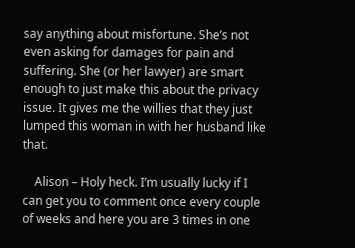say anything about misfortune. She’s not even asking for damages for pain and suffering. She (or her lawyer) are smart enough to just make this about the privacy issue. It gives me the willies that they just lumped this woman in with her husband like that.

    Alison – Holy heck. I’m usually lucky if I can get you to comment once every couple of weeks and here you are 3 times in one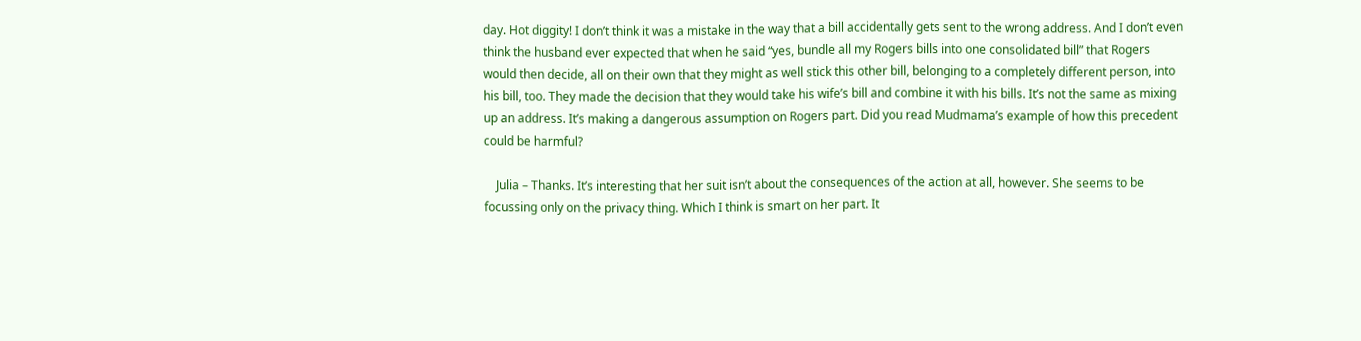day. Hot diggity! I don’t think it was a mistake in the way that a bill accidentally gets sent to the wrong address. And I don’t even think the husband ever expected that when he said “yes, bundle all my Rogers bills into one consolidated bill” that Rogers would then decide, all on their own that they might as well stick this other bill, belonging to a completely different person, into his bill, too. They made the decision that they would take his wife’s bill and combine it with his bills. It’s not the same as mixing up an address. It’s making a dangerous assumption on Rogers part. Did you read Mudmama’s example of how this precedent could be harmful?

    Julia – Thanks. It’s interesting that her suit isn’t about the consequences of the action at all, however. She seems to be focussing only on the privacy thing. Which I think is smart on her part. It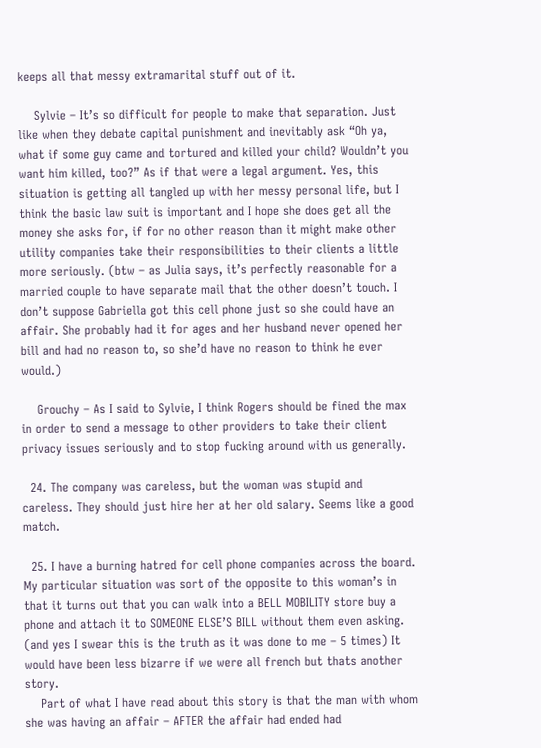keeps all that messy extramarital stuff out of it.

    Sylvie – It’s so difficult for people to make that separation. Just like when they debate capital punishment and inevitably ask “Oh ya, what if some guy came and tortured and killed your child? Wouldn’t you want him killed, too?” As if that were a legal argument. Yes, this situation is getting all tangled up with her messy personal life, but I think the basic law suit is important and I hope she does get all the money she asks for, if for no other reason than it might make other utility companies take their responsibilities to their clients a little more seriously. (btw – as Julia says, it’s perfectly reasonable for a married couple to have separate mail that the other doesn’t touch. I don’t suppose Gabriella got this cell phone just so she could have an affair. She probably had it for ages and her husband never opened her bill and had no reason to, so she’d have no reason to think he ever would.)

    Grouchy – As I said to Sylvie, I think Rogers should be fined the max in order to send a message to other providers to take their client privacy issues seriously and to stop fucking around with us generally.

  24. The company was careless, but the woman was stupid and careless. They should just hire her at her old salary. Seems like a good match.

  25. I have a burning hatred for cell phone companies across the board. My particular situation was sort of the opposite to this woman’s in that it turns out that you can walk into a BELL MOBILITY store buy a phone and attach it to SOMEONE ELSE’S BILL without them even asking. (and yes I swear this is the truth as it was done to me – 5 times) It would have been less bizarre if we were all french but thats another story.
    Part of what I have read about this story is that the man with whom she was having an affair – AFTER the affair had ended had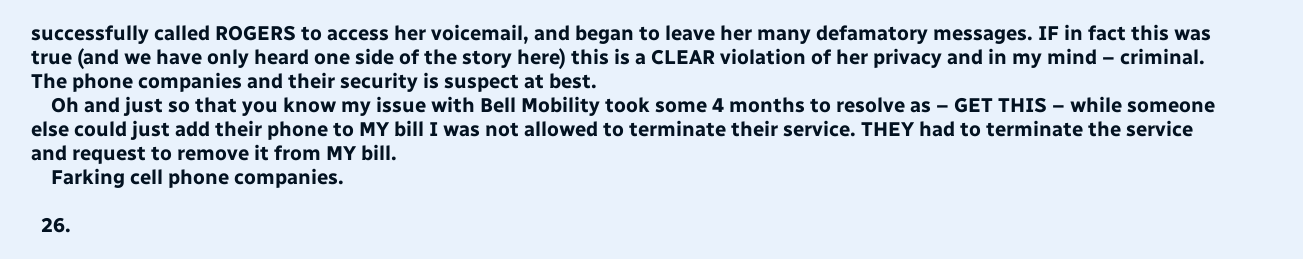successfully called ROGERS to access her voicemail, and began to leave her many defamatory messages. IF in fact this was true (and we have only heard one side of the story here) this is a CLEAR violation of her privacy and in my mind – criminal. The phone companies and their security is suspect at best.
    Oh and just so that you know my issue with Bell Mobility took some 4 months to resolve as – GET THIS – while someone else could just add their phone to MY bill I was not allowed to terminate their service. THEY had to terminate the service and request to remove it from MY bill.
    Farking cell phone companies.

  26.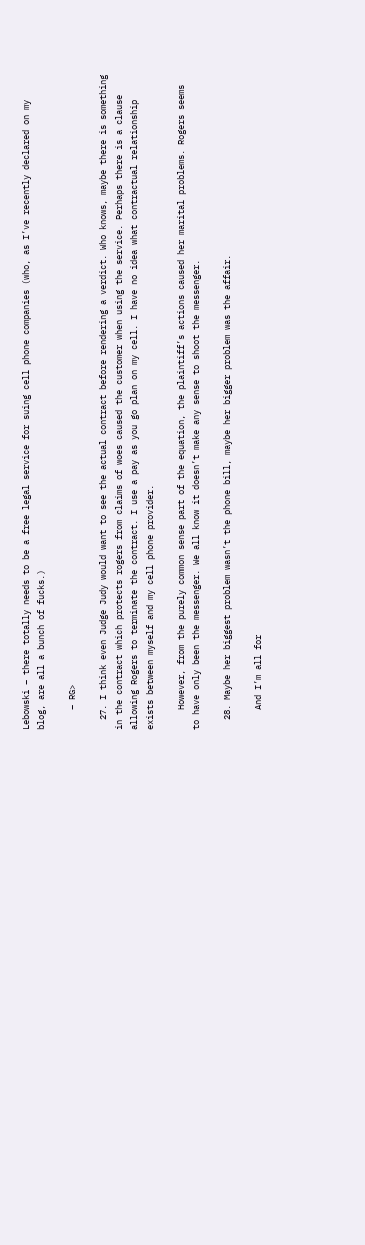Lebowski – there totally needs to be a free legal service for suing cell phone companies (who, as I’ve recently declared on my blog, are all a bunch of fucks.)

    – RG>

  27. I think even Judge Judy would want to see the actual contract before rendering a verdict. Who knows, maybe there is something in the contract which protects rogers from claims of woes caused the customer when using the service. Perhaps there is a clause allowing Rogers to terminate the contract. I use a pay as you go plan on my cell. I have no idea what contractual relationship exists between myself and my cell phone provider.

    However, from the purely common sense part of the equation, the plaintiff’s actions caused her marital problems. Rogers seems to have only been the messenger. We all know it doesn’t make any sense to shoot the messenger.

  28. Maybe her biggest problem wasn’t the phone bill, maybe her bigger problem was the affair.

    And I’m all for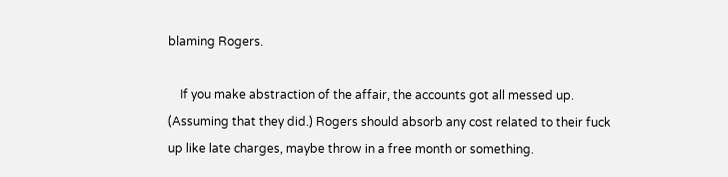blaming Rogers.

    If you make abstraction of the affair, the accounts got all messed up. (Assuming that they did.) Rogers should absorb any cost related to their fuck up like late charges, maybe throw in a free month or something.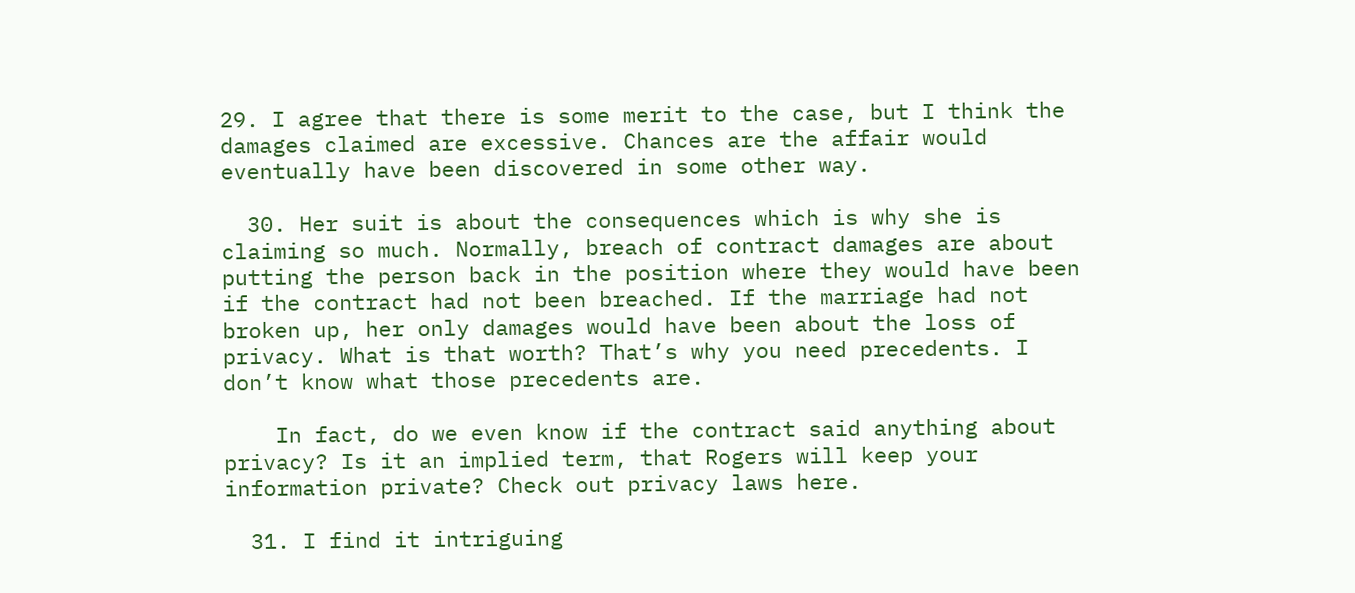29. I agree that there is some merit to the case, but I think the damages claimed are excessive. Chances are the affair would eventually have been discovered in some other way.

  30. Her suit is about the consequences which is why she is claiming so much. Normally, breach of contract damages are about putting the person back in the position where they would have been if the contract had not been breached. If the marriage had not broken up, her only damages would have been about the loss of privacy. What is that worth? That’s why you need precedents. I don’t know what those precedents are.

    In fact, do we even know if the contract said anything about privacy? Is it an implied term, that Rogers will keep your information private? Check out privacy laws here.

  31. I find it intriguing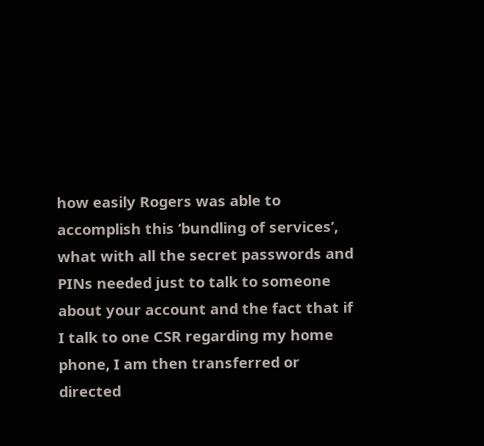how easily Rogers was able to accomplish this ‘bundling of services’, what with all the secret passwords and PINs needed just to talk to someone about your account and the fact that if I talk to one CSR regarding my home phone, I am then transferred or directed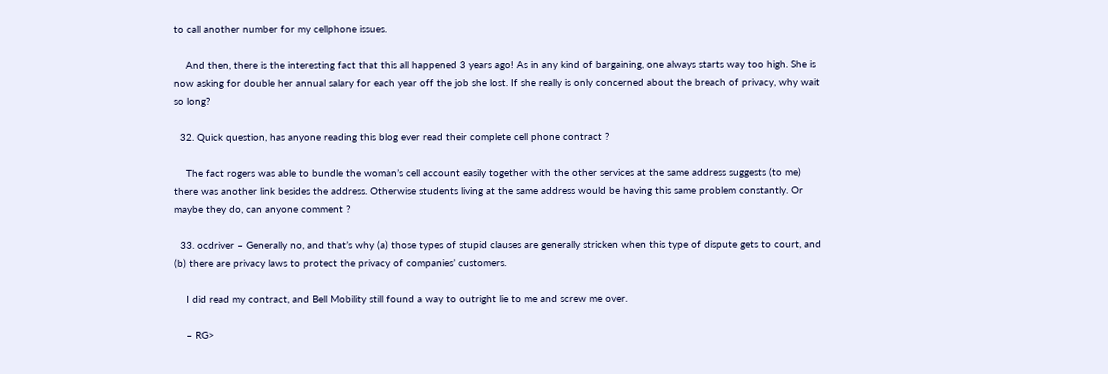to call another number for my cellphone issues.

    And then, there is the interesting fact that this all happened 3 years ago! As in any kind of bargaining, one always starts way too high. She is now asking for double her annual salary for each year off the job she lost. If she really is only concerned about the breach of privacy, why wait so long?

  32. Quick question, has anyone reading this blog ever read their complete cell phone contract ?

    The fact rogers was able to bundle the woman’s cell account easily together with the other services at the same address suggests (to me) there was another link besides the address. Otherwise students living at the same address would be having this same problem constantly. Or maybe they do, can anyone comment ?

  33. ocdriver – Generally no, and that’s why (a) those types of stupid clauses are generally stricken when this type of dispute gets to court, and (b) there are privacy laws to protect the privacy of companies’ customers.

    I did read my contract, and Bell Mobility still found a way to outright lie to me and screw me over.

    – RG>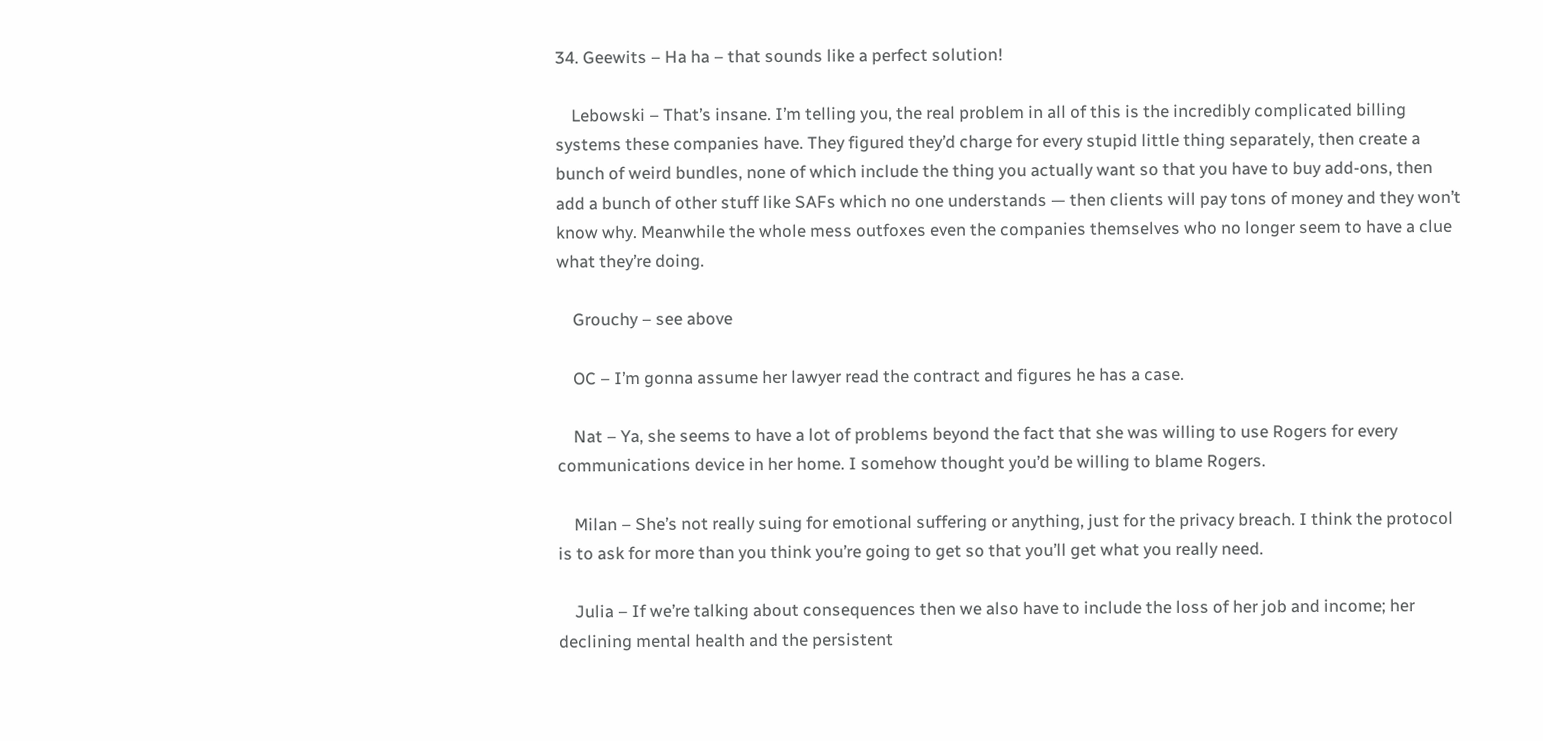34. Geewits – Ha ha – that sounds like a perfect solution!

    Lebowski – That’s insane. I’m telling you, the real problem in all of this is the incredibly complicated billing systems these companies have. They figured they’d charge for every stupid little thing separately, then create a bunch of weird bundles, none of which include the thing you actually want so that you have to buy add-ons, then add a bunch of other stuff like SAFs which no one understands — then clients will pay tons of money and they won’t know why. Meanwhile the whole mess outfoxes even the companies themselves who no longer seem to have a clue what they’re doing.

    Grouchy – see above

    OC – I’m gonna assume her lawyer read the contract and figures he has a case.

    Nat – Ya, she seems to have a lot of problems beyond the fact that she was willing to use Rogers for every communications device in her home. I somehow thought you’d be willing to blame Rogers.

    Milan – She’s not really suing for emotional suffering or anything, just for the privacy breach. I think the protocol is to ask for more than you think you’re going to get so that you’ll get what you really need.

    Julia – If we’re talking about consequences then we also have to include the loss of her job and income; her declining mental health and the persistent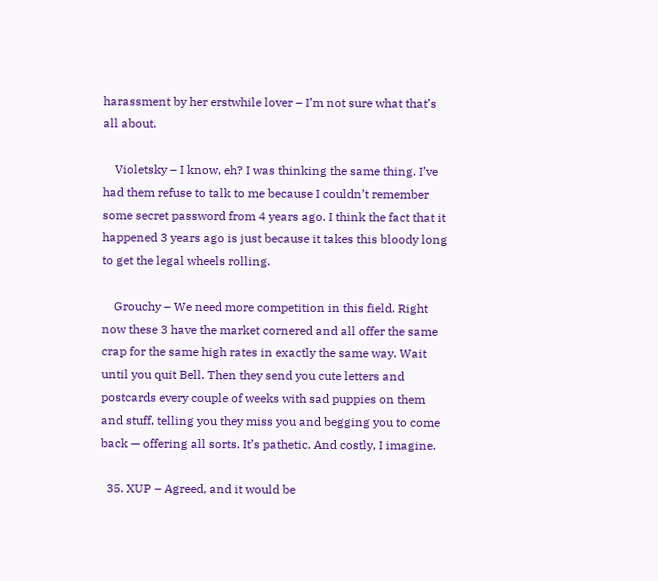harassment by her erstwhile lover – I’m not sure what that’s all about.

    Violetsky – I know, eh? I was thinking the same thing. I’ve had them refuse to talk to me because I couldn’t remember some secret password from 4 years ago. I think the fact that it happened 3 years ago is just because it takes this bloody long to get the legal wheels rolling.

    Grouchy – We need more competition in this field. Right now these 3 have the market cornered and all offer the same crap for the same high rates in exactly the same way. Wait until you quit Bell. Then they send you cute letters and postcards every couple of weeks with sad puppies on them and stuff, telling you they miss you and begging you to come back — offering all sorts. It’s pathetic. And costly, I imagine.

  35. XUP – Agreed, and it would be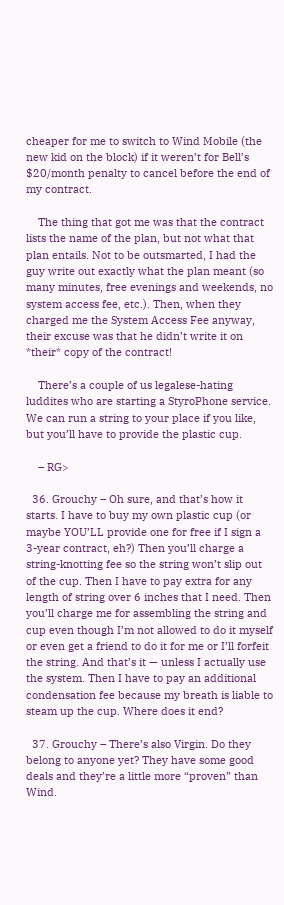cheaper for me to switch to Wind Mobile (the new kid on the block) if it weren’t for Bell’s $20/month penalty to cancel before the end of my contract.

    The thing that got me was that the contract lists the name of the plan, but not what that plan entails. Not to be outsmarted, I had the guy write out exactly what the plan meant (so many minutes, free evenings and weekends, no system access fee, etc.). Then, when they charged me the System Access Fee anyway, their excuse was that he didn’t write it on *their* copy of the contract!

    There’s a couple of us legalese-hating luddites who are starting a StyroPhone service. We can run a string to your place if you like, but you’ll have to provide the plastic cup.

    – RG>

  36. Grouchy – Oh sure, and that’s how it starts. I have to buy my own plastic cup (or maybe YOU’LL provide one for free if I sign a 3-year contract, eh?) Then you’ll charge a string-knotting fee so the string won’t slip out of the cup. Then I have to pay extra for any length of string over 6 inches that I need. Then you’ll charge me for assembling the string and cup even though I’m not allowed to do it myself or even get a friend to do it for me or I’ll forfeit the string. And that’s it — unless I actually use the system. Then I have to pay an additional condensation fee because my breath is liable to steam up the cup. Where does it end?

  37. Grouchy – There’s also Virgin. Do they belong to anyone yet? They have some good deals and they’re a little more “proven” than Wind.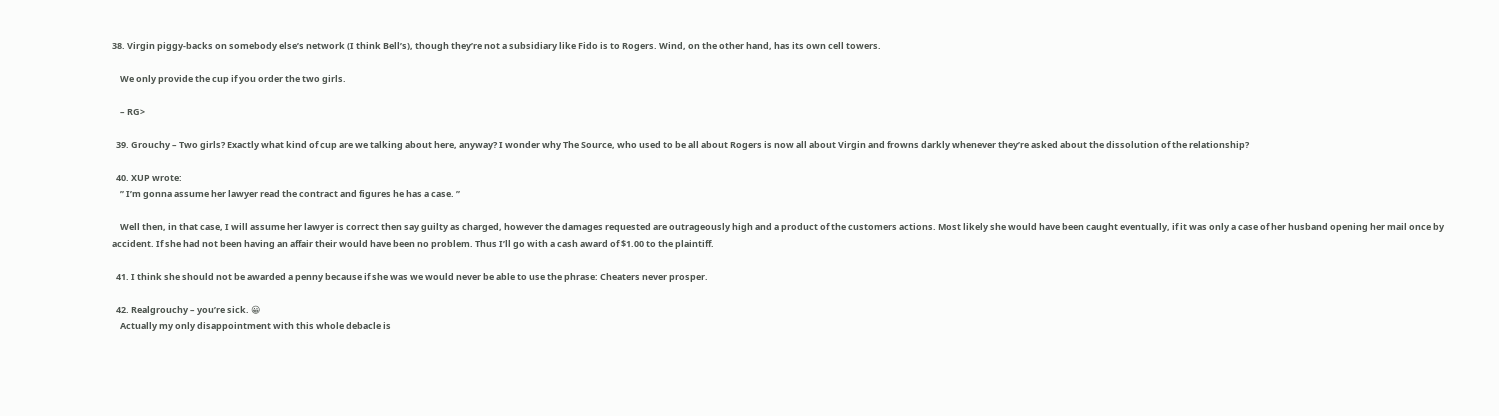38. Virgin piggy-backs on somebody else’s network (I think Bell’s), though they’re not a subsidiary like Fido is to Rogers. Wind, on the other hand, has its own cell towers.

    We only provide the cup if you order the two girls.

    – RG>

  39. Grouchy – Two girls? Exactly what kind of cup are we talking about here, anyway? I wonder why The Source, who used to be all about Rogers is now all about Virgin and frowns darkly whenever they’re asked about the dissolution of the relationship?

  40. XUP wrote:
    ” I’m gonna assume her lawyer read the contract and figures he has a case. ”

    Well then, in that case, I will assume her lawyer is correct then say guilty as charged, however the damages requested are outrageously high and a product of the customers actions. Most likely she would have been caught eventually, if it was only a case of her husband opening her mail once by accident. If she had not been having an affair their would have been no problem. Thus I’ll go with a cash award of $1.00 to the plaintiff.

  41. I think she should not be awarded a penny because if she was we would never be able to use the phrase: Cheaters never prosper.

  42. Realgrouchy – you’re sick. 😀
    Actually my only disappointment with this whole debacle is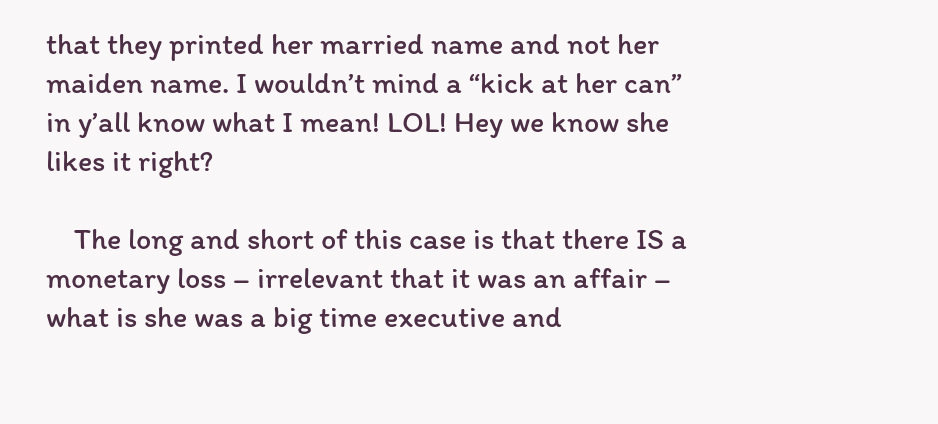that they printed her married name and not her maiden name. I wouldn’t mind a “kick at her can” in y’all know what I mean! LOL! Hey we know she likes it right?

    The long and short of this case is that there IS a monetary loss – irrelevant that it was an affair – what is she was a big time executive and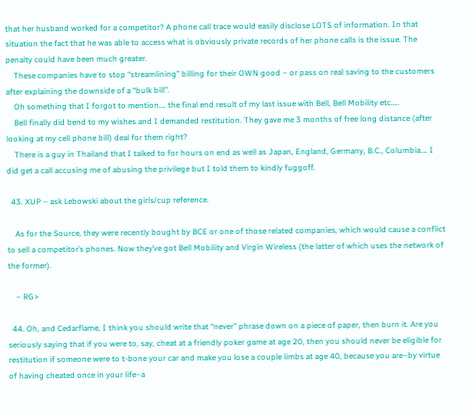that her husband worked for a competitor? A phone call trace would easily disclose LOTS of information. In that situation the fact that he was able to access what is obviously private records of her phone calls is the issue. The penalty could have been much greater.
    These companies have to stop “streamlining” billing for their OWN good – or pass on real saving to the customers after explaining the downside of a “bulk bill”.
    Oh something that I forgot to mention…. the final end result of my last issue with Bell, Bell Mobility etc…..
    Bell finally did bend to my wishes and I demanded restitution. They gave me 3 months of free long distance (after looking at my cell phone bill) deal for them right?
    There is a guy in Thailand that I talked to for hours on end as well as Japan, England, Germany, B.C., Columbia…. I did get a call accusing me of abusing the privilege but I told them to kindly fuggoff.

  43. XUP – ask Lebowski about the girls/cup reference.

    As for the Source, they were recently bought by BCE or one of those related companies, which would cause a conflict to sell a competitor’s phones. Now they’ve got Bell Mobility and Virgin Wireless (the latter of which uses the network of the former).

    – RG>

  44. Oh, and Cedarflame, I think you should write that “never” phrase down on a piece of paper, then burn it. Are you seriously saying that if you were to, say, cheat at a friendly poker game at age 20, then you should never be eligible for restitution if someone were to t-bone your car and make you lose a couple limbs at age 40, because you are–by virtue of having cheated once in your life–a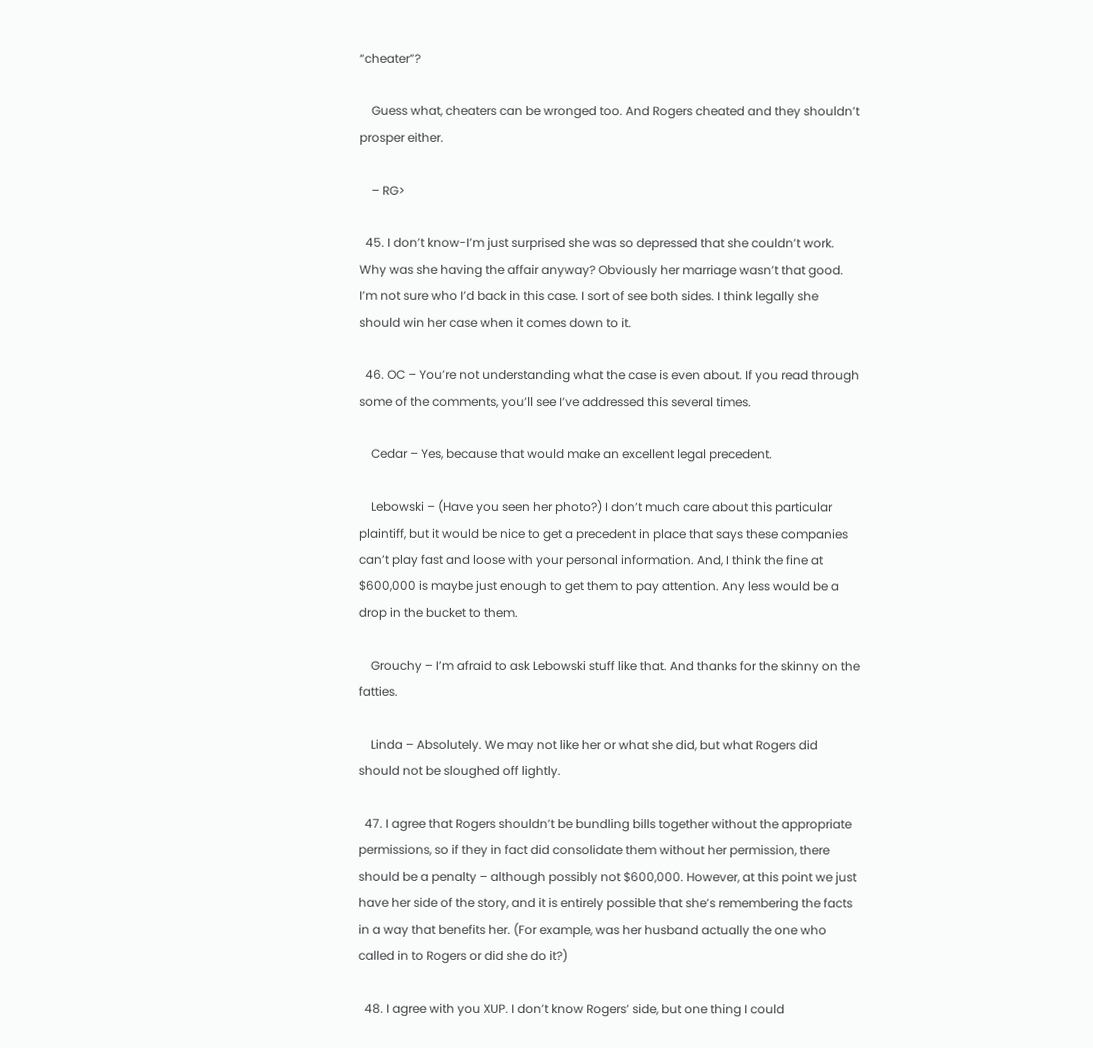“cheater”?

    Guess what, cheaters can be wronged too. And Rogers cheated and they shouldn’t prosper either.

    – RG>

  45. I don’t know-I’m just surprised she was so depressed that she couldn’t work. Why was she having the affair anyway? Obviously her marriage wasn’t that good. I’m not sure who I’d back in this case. I sort of see both sides. I think legally she should win her case when it comes down to it.

  46. OC – You’re not understanding what the case is even about. If you read through some of the comments, you’ll see I’ve addressed this several times.

    Cedar – Yes, because that would make an excellent legal precedent.

    Lebowski – (Have you seen her photo?) I don’t much care about this particular plaintiff, but it would be nice to get a precedent in place that says these companies can’t play fast and loose with your personal information. And, I think the fine at $600,000 is maybe just enough to get them to pay attention. Any less would be a drop in the bucket to them.

    Grouchy – I’m afraid to ask Lebowski stuff like that. And thanks for the skinny on the fatties.

    Linda – Absolutely. We may not like her or what she did, but what Rogers did should not be sloughed off lightly.

  47. I agree that Rogers shouldn’t be bundling bills together without the appropriate permissions, so if they in fact did consolidate them without her permission, there should be a penalty – although possibly not $600,000. However, at this point we just have her side of the story, and it is entirely possible that she’s remembering the facts in a way that benefits her. (For example, was her husband actually the one who called in to Rogers or did she do it?)

  48. I agree with you XUP. I don’t know Rogers’ side, but one thing I could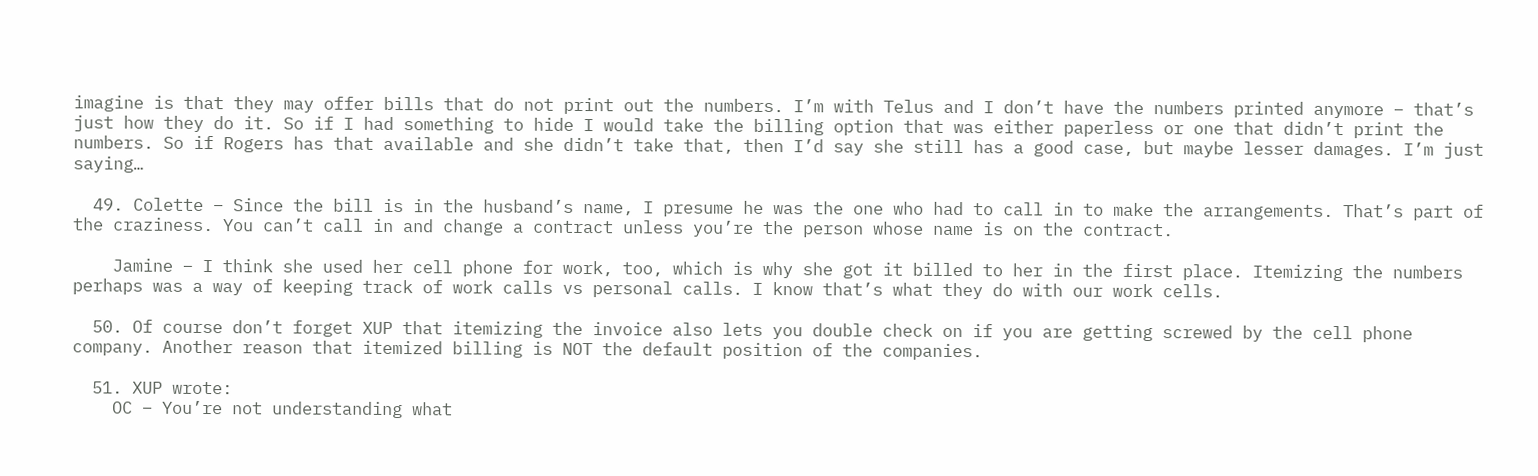imagine is that they may offer bills that do not print out the numbers. I’m with Telus and I don’t have the numbers printed anymore – that’s just how they do it. So if I had something to hide I would take the billing option that was either paperless or one that didn’t print the numbers. So if Rogers has that available and she didn’t take that, then I’d say she still has a good case, but maybe lesser damages. I’m just saying…

  49. Colette – Since the bill is in the husband’s name, I presume he was the one who had to call in to make the arrangements. That’s part of the craziness. You can’t call in and change a contract unless you’re the person whose name is on the contract.

    Jamine – I think she used her cell phone for work, too, which is why she got it billed to her in the first place. Itemizing the numbers perhaps was a way of keeping track of work calls vs personal calls. I know that’s what they do with our work cells.

  50. Of course don’t forget XUP that itemizing the invoice also lets you double check on if you are getting screwed by the cell phone company. Another reason that itemized billing is NOT the default position of the companies.

  51. XUP wrote:
    OC – You’re not understanding what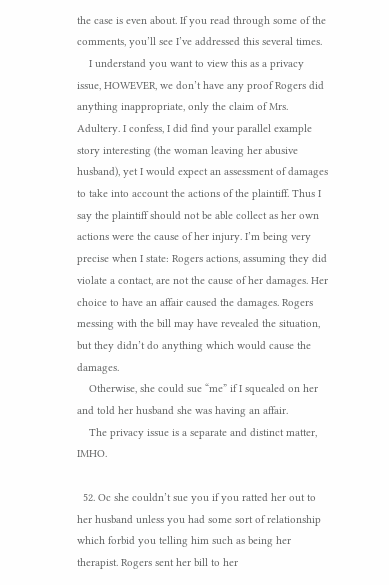the case is even about. If you read through some of the comments, you’ll see I’ve addressed this several times.
    I understand you want to view this as a privacy issue, HOWEVER, we don’t have any proof Rogers did anything inappropriate, only the claim of Mrs. Adultery. I confess, I did find your parallel example story interesting (the woman leaving her abusive husband), yet I would expect an assessment of damages to take into account the actions of the plaintiff. Thus I say the plaintiff should not be able collect as her own actions were the cause of her injury. I’m being very precise when I state: Rogers actions, assuming they did violate a contact, are not the cause of her damages. Her choice to have an affair caused the damages. Rogers messing with the bill may have revealed the situation, but they didn’t do anything which would cause the damages.
    Otherwise, she could sue “me” if I squealed on her and told her husband she was having an affair.
    The privacy issue is a separate and distinct matter, IMHO.

  52. Oc she couldn’t sue you if you ratted her out to her husband unless you had some sort of relationship which forbid you telling him such as being her therapist. Rogers sent her bill to her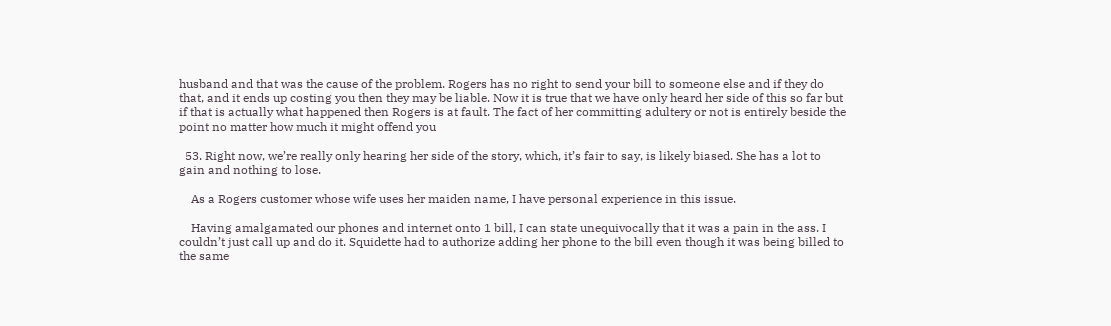husband and that was the cause of the problem. Rogers has no right to send your bill to someone else and if they do that, and it ends up costing you then they may be liable. Now it is true that we have only heard her side of this so far but if that is actually what happened then Rogers is at fault. The fact of her committing adultery or not is entirely beside the point no matter how much it might offend you

  53. Right now, we’re really only hearing her side of the story, which, it’s fair to say, is likely biased. She has a lot to gain and nothing to lose.

    As a Rogers customer whose wife uses her maiden name, I have personal experience in this issue.

    Having amalgamated our phones and internet onto 1 bill, I can state unequivocally that it was a pain in the ass. I couldn’t just call up and do it. Squidette had to authorize adding her phone to the bill even though it was being billed to the same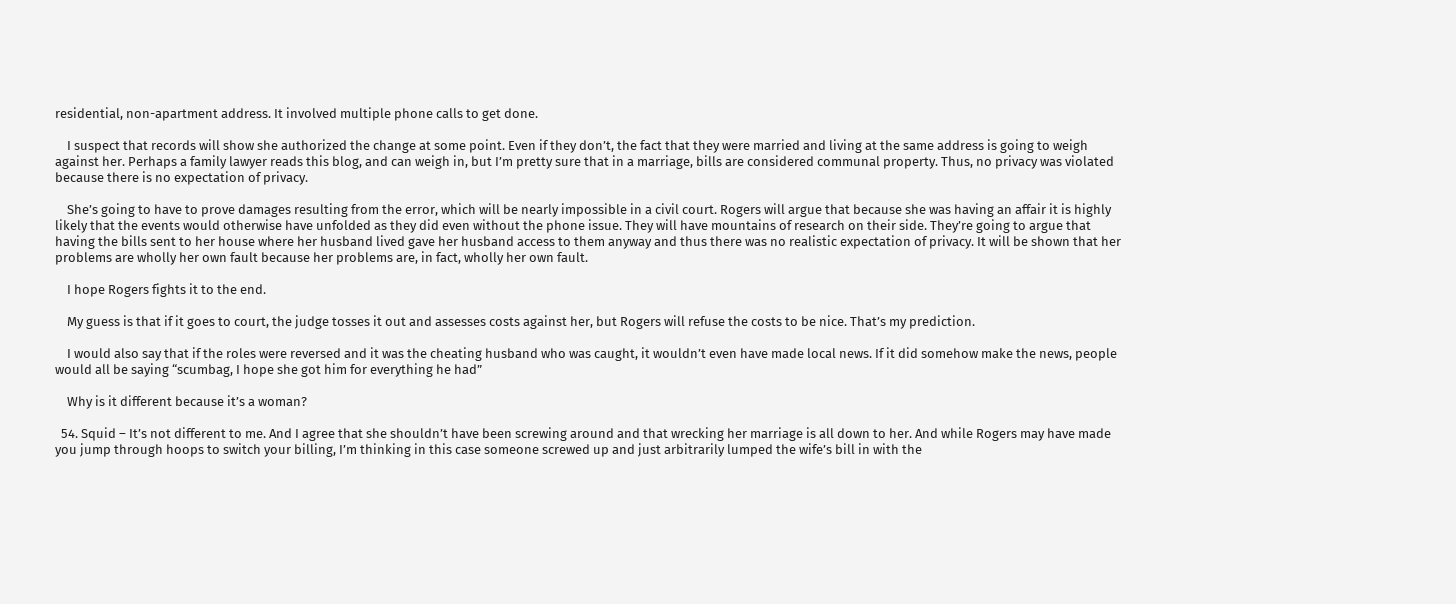residential, non-apartment address. It involved multiple phone calls to get done.

    I suspect that records will show she authorized the change at some point. Even if they don’t, the fact that they were married and living at the same address is going to weigh against her. Perhaps a family lawyer reads this blog, and can weigh in, but I’m pretty sure that in a marriage, bills are considered communal property. Thus, no privacy was violated because there is no expectation of privacy.

    She’s going to have to prove damages resulting from the error, which will be nearly impossible in a civil court. Rogers will argue that because she was having an affair it is highly likely that the events would otherwise have unfolded as they did even without the phone issue. They will have mountains of research on their side. They’re going to argue that having the bills sent to her house where her husband lived gave her husband access to them anyway and thus there was no realistic expectation of privacy. It will be shown that her problems are wholly her own fault because her problems are, in fact, wholly her own fault.

    I hope Rogers fights it to the end.

    My guess is that if it goes to court, the judge tosses it out and assesses costs against her, but Rogers will refuse the costs to be nice. That’s my prediction.

    I would also say that if the roles were reversed and it was the cheating husband who was caught, it wouldn’t even have made local news. If it did somehow make the news, people would all be saying “scumbag, I hope she got him for everything he had”

    Why is it different because it’s a woman?

  54. Squid – It’s not different to me. And I agree that she shouldn’t have been screwing around and that wrecking her marriage is all down to her. And while Rogers may have made you jump through hoops to switch your billing, I’m thinking in this case someone screwed up and just arbitrarily lumped the wife’s bill in with the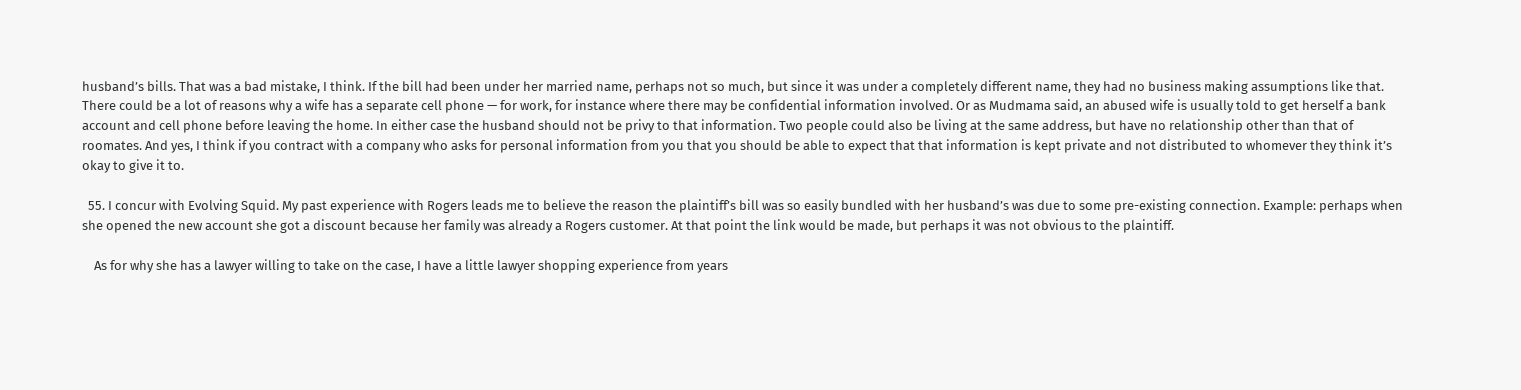husband’s bills. That was a bad mistake, I think. If the bill had been under her married name, perhaps not so much, but since it was under a completely different name, they had no business making assumptions like that. There could be a lot of reasons why a wife has a separate cell phone — for work, for instance where there may be confidential information involved. Or as Mudmama said, an abused wife is usually told to get herself a bank account and cell phone before leaving the home. In either case the husband should not be privy to that information. Two people could also be living at the same address, but have no relationship other than that of roomates. And yes, I think if you contract with a company who asks for personal information from you that you should be able to expect that that information is kept private and not distributed to whomever they think it’s okay to give it to.

  55. I concur with Evolving Squid. My past experience with Rogers leads me to believe the reason the plaintiff’s bill was so easily bundled with her husband’s was due to some pre-existing connection. Example: perhaps when she opened the new account she got a discount because her family was already a Rogers customer. At that point the link would be made, but perhaps it was not obvious to the plaintiff.

    As for why she has a lawyer willing to take on the case, I have a little lawyer shopping experience from years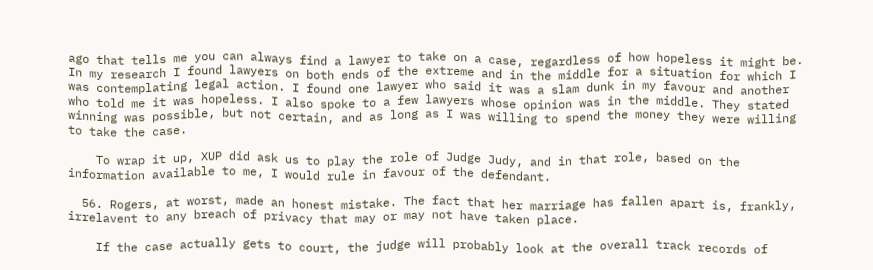ago that tells me you can always find a lawyer to take on a case, regardless of how hopeless it might be. In my research I found lawyers on both ends of the extreme and in the middle for a situation for which I was contemplating legal action. I found one lawyer who said it was a slam dunk in my favour and another who told me it was hopeless. I also spoke to a few lawyers whose opinion was in the middle. They stated winning was possible, but not certain, and as long as I was willing to spend the money they were willing to take the case.

    To wrap it up, XUP did ask us to play the role of Judge Judy, and in that role, based on the information available to me, I would rule in favour of the defendant.

  56. Rogers, at worst, made an honest mistake. The fact that her marriage has fallen apart is, frankly, irrelavent to any breach of privacy that may or may not have taken place.

    If the case actually gets to court, the judge will probably look at the overall track records of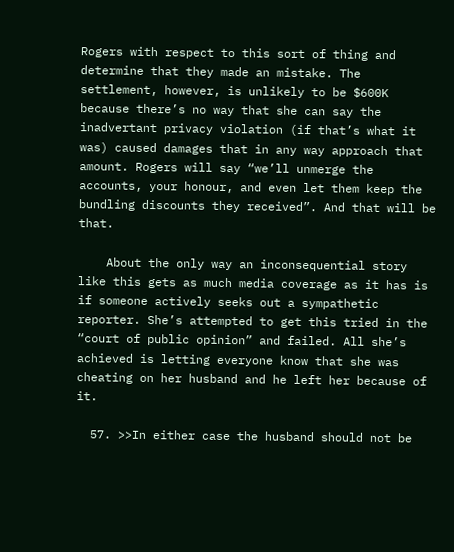Rogers with respect to this sort of thing and determine that they made an mistake. The settlement, however, is unlikely to be $600K because there’s no way that she can say the inadvertant privacy violation (if that’s what it was) caused damages that in any way approach that amount. Rogers will say “we’ll unmerge the accounts, your honour, and even let them keep the bundling discounts they received”. And that will be that.

    About the only way an inconsequential story like this gets as much media coverage as it has is if someone actively seeks out a sympathetic reporter. She’s attempted to get this tried in the “court of public opinion” and failed. All she’s achieved is letting everyone know that she was cheating on her husband and he left her because of it.

  57. >>In either case the husband should not be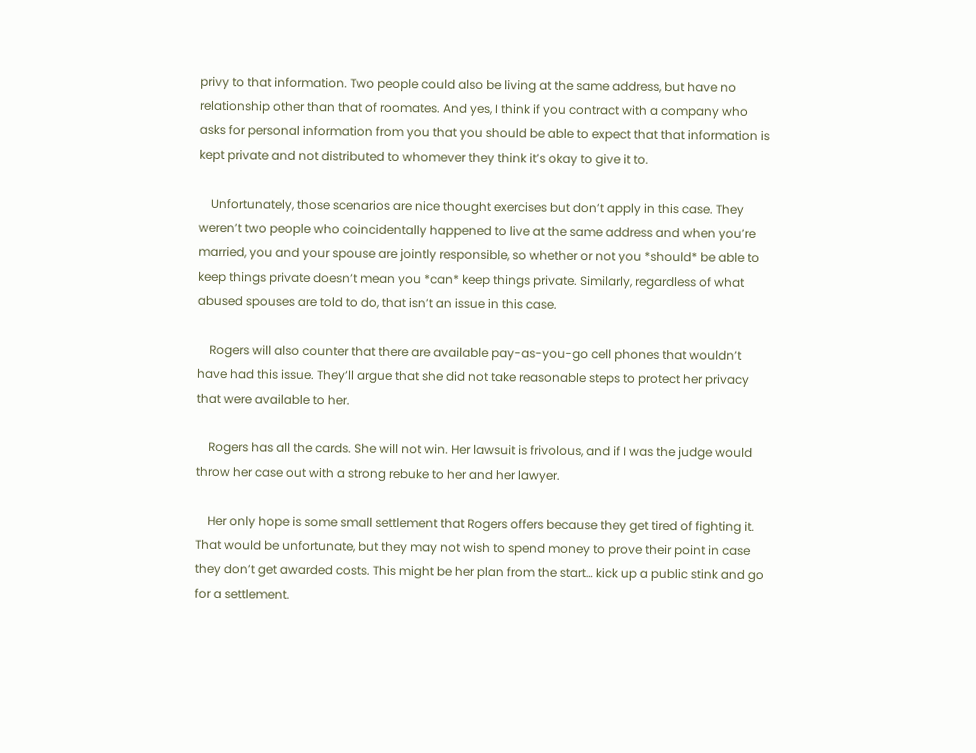privy to that information. Two people could also be living at the same address, but have no relationship other than that of roomates. And yes, I think if you contract with a company who asks for personal information from you that you should be able to expect that that information is kept private and not distributed to whomever they think it’s okay to give it to.

    Unfortunately, those scenarios are nice thought exercises but don’t apply in this case. They weren’t two people who coincidentally happened to live at the same address and when you’re married, you and your spouse are jointly responsible, so whether or not you *should* be able to keep things private doesn’t mean you *can* keep things private. Similarly, regardless of what abused spouses are told to do, that isn’t an issue in this case.

    Rogers will also counter that there are available pay-as-you-go cell phones that wouldn’t have had this issue. They’ll argue that she did not take reasonable steps to protect her privacy that were available to her.

    Rogers has all the cards. She will not win. Her lawsuit is frivolous, and if I was the judge would throw her case out with a strong rebuke to her and her lawyer.

    Her only hope is some small settlement that Rogers offers because they get tired of fighting it. That would be unfortunate, but they may not wish to spend money to prove their point in case they don’t get awarded costs. This might be her plan from the start… kick up a public stink and go for a settlement.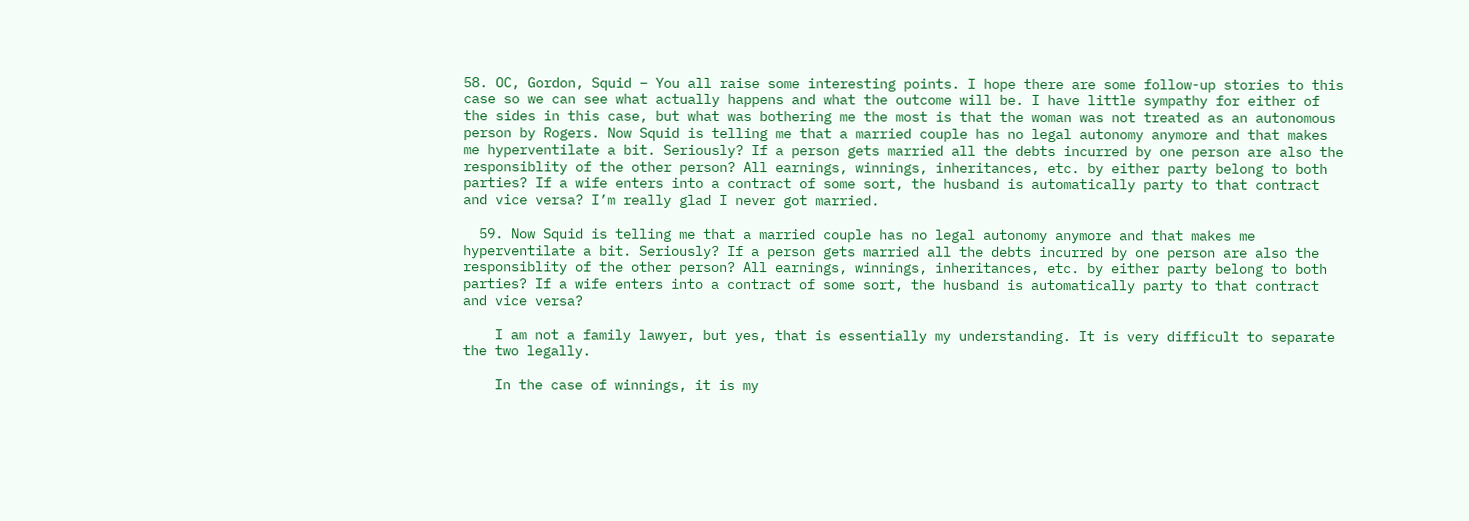58. OC, Gordon, Squid – You all raise some interesting points. I hope there are some follow-up stories to this case so we can see what actually happens and what the outcome will be. I have little sympathy for either of the sides in this case, but what was bothering me the most is that the woman was not treated as an autonomous person by Rogers. Now Squid is telling me that a married couple has no legal autonomy anymore and that makes me hyperventilate a bit. Seriously? If a person gets married all the debts incurred by one person are also the responsiblity of the other person? All earnings, winnings, inheritances, etc. by either party belong to both parties? If a wife enters into a contract of some sort, the husband is automatically party to that contract and vice versa? I’m really glad I never got married.

  59. Now Squid is telling me that a married couple has no legal autonomy anymore and that makes me hyperventilate a bit. Seriously? If a person gets married all the debts incurred by one person are also the responsiblity of the other person? All earnings, winnings, inheritances, etc. by either party belong to both parties? If a wife enters into a contract of some sort, the husband is automatically party to that contract and vice versa?

    I am not a family lawyer, but yes, that is essentially my understanding. It is very difficult to separate the two legally.

    In the case of winnings, it is my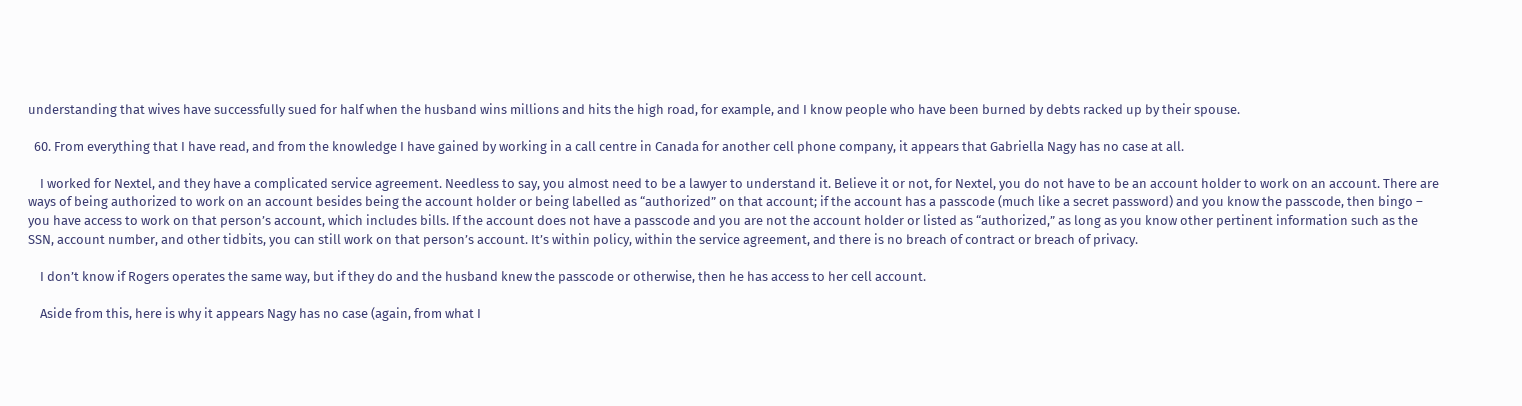understanding that wives have successfully sued for half when the husband wins millions and hits the high road, for example, and I know people who have been burned by debts racked up by their spouse.

  60. From everything that I have read, and from the knowledge I have gained by working in a call centre in Canada for another cell phone company, it appears that Gabriella Nagy has no case at all.

    I worked for Nextel, and they have a complicated service agreement. Needless to say, you almost need to be a lawyer to understand it. Believe it or not, for Nextel, you do not have to be an account holder to work on an account. There are ways of being authorized to work on an account besides being the account holder or being labelled as “authorized” on that account; if the account has a passcode (much like a secret password) and you know the passcode, then bingo – you have access to work on that person’s account, which includes bills. If the account does not have a passcode and you are not the account holder or listed as “authorized,” as long as you know other pertinent information such as the SSN, account number, and other tidbits, you can still work on that person’s account. It’s within policy, within the service agreement, and there is no breach of contract or breach of privacy.

    I don’t know if Rogers operates the same way, but if they do and the husband knew the passcode or otherwise, then he has access to her cell account.

    Aside from this, here is why it appears Nagy has no case (again, from what I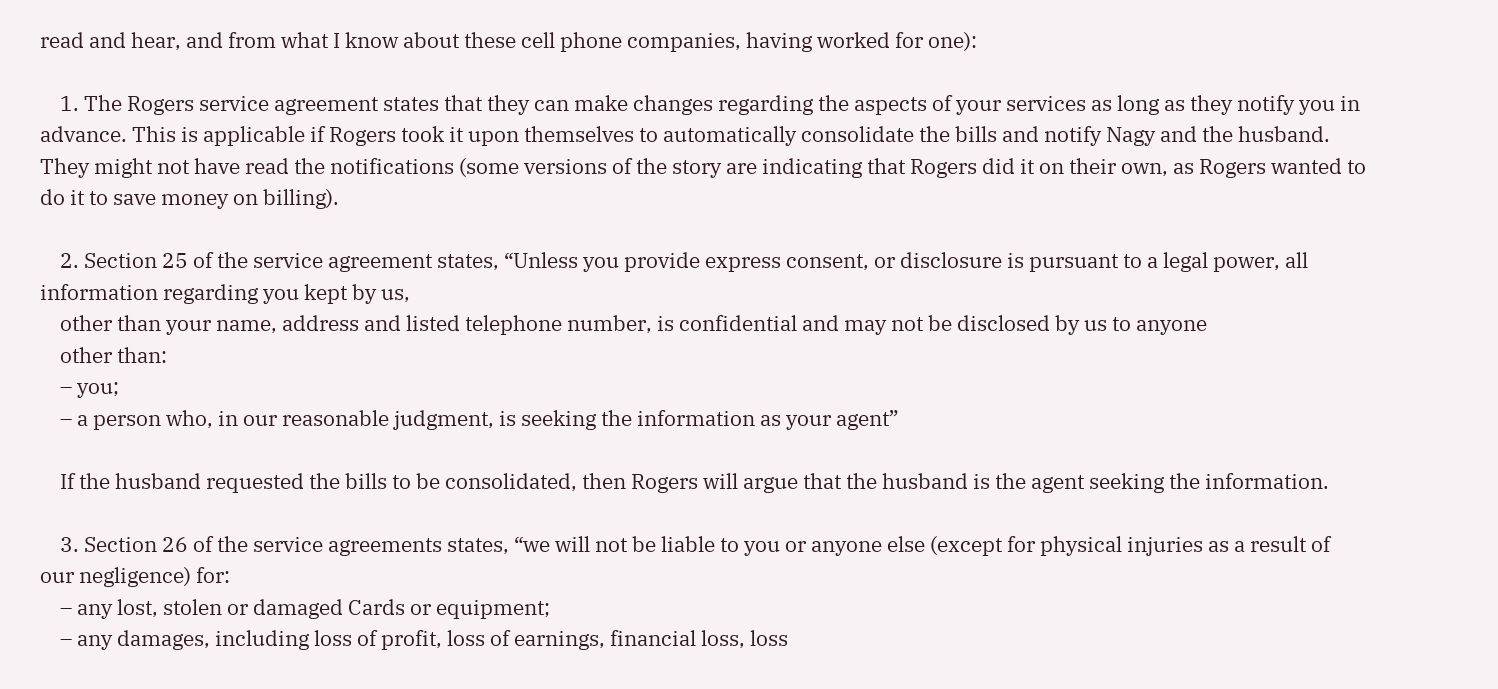read and hear, and from what I know about these cell phone companies, having worked for one):

    1. The Rogers service agreement states that they can make changes regarding the aspects of your services as long as they notify you in advance. This is applicable if Rogers took it upon themselves to automatically consolidate the bills and notify Nagy and the husband. They might not have read the notifications (some versions of the story are indicating that Rogers did it on their own, as Rogers wanted to do it to save money on billing).

    2. Section 25 of the service agreement states, “Unless you provide express consent, or disclosure is pursuant to a legal power, all information regarding you kept by us,
    other than your name, address and listed telephone number, is confidential and may not be disclosed by us to anyone
    other than:
    – you;
    – a person who, in our reasonable judgment, is seeking the information as your agent”

    If the husband requested the bills to be consolidated, then Rogers will argue that the husband is the agent seeking the information.

    3. Section 26 of the service agreements states, “we will not be liable to you or anyone else (except for physical injuries as a result of our negligence) for:
    – any lost, stolen or damaged Cards or equipment;
    – any damages, including loss of profit, loss of earnings, financial loss, loss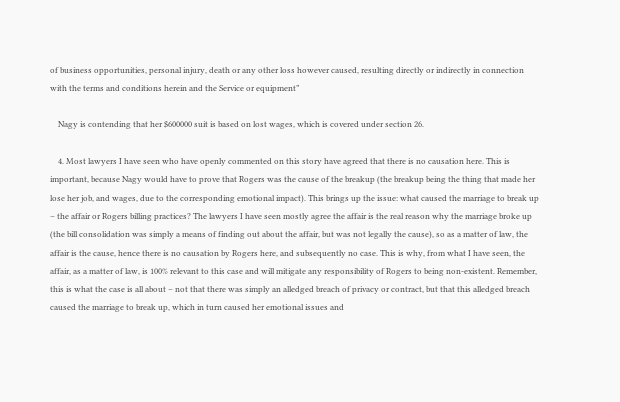of business opportunities, personal injury, death or any other loss however caused, resulting directly or indirectly in connection with the terms and conditions herein and the Service or equipment”

    Nagy is contending that her $600000 suit is based on lost wages, which is covered under section 26.

    4. Most lawyers I have seen who have openly commented on this story have agreed that there is no causation here. This is important, because Nagy would have to prove that Rogers was the cause of the breakup (the breakup being the thing that made her lose her job, and wages, due to the corresponding emotional impact). This brings up the issue: what caused the marriage to break up – the affair or Rogers billing practices? The lawyers I have seen mostly agree the affair is the real reason why the marriage broke up (the bill consolidation was simply a means of finding out about the affair, but was not legally the cause), so as a matter of law, the affair is the cause, hence there is no causation by Rogers here, and subsequently no case. This is why, from what I have seen, the affair, as a matter of law, is 100% relevant to this case and will mitigate any responsibility of Rogers to being non-existent. Remember, this is what the case is all about – not that there was simply an alledged breach of privacy or contract, but that this alledged breach caused the marriage to break up, which in turn caused her emotional issues and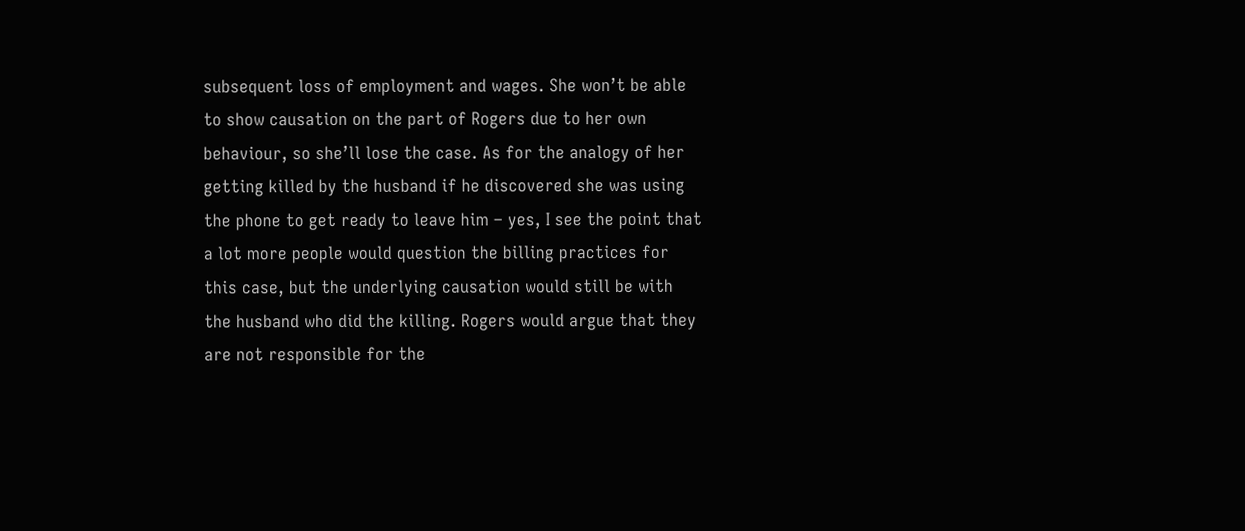subsequent loss of employment and wages. She won’t be able to show causation on the part of Rogers due to her own behaviour, so she’ll lose the case. As for the analogy of her getting killed by the husband if he discovered she was using the phone to get ready to leave him – yes, I see the point that a lot more people would question the billing practices for this case, but the underlying causation would still be with the husband who did the killing. Rogers would argue that they are not responsible for the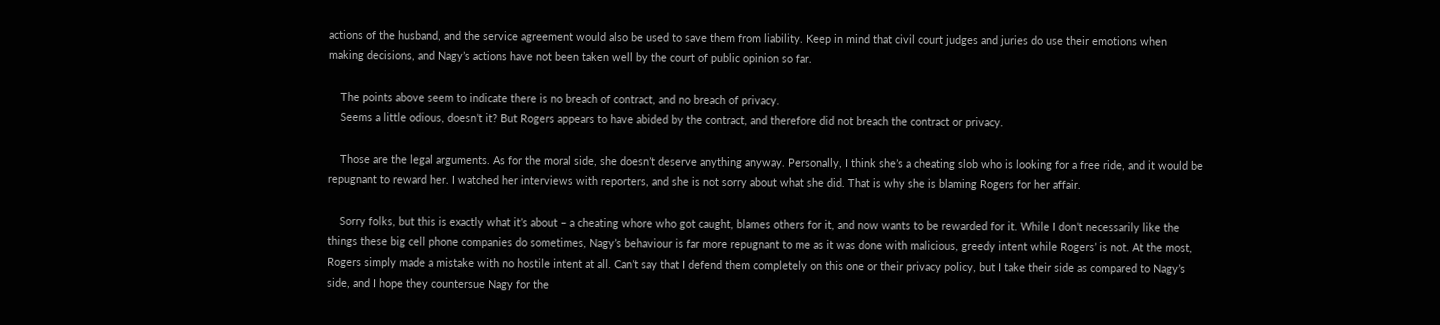actions of the husband, and the service agreement would also be used to save them from liability. Keep in mind that civil court judges and juries do use their emotions when making decisions, and Nagy’s actions have not been taken well by the court of public opinion so far.

    The points above seem to indicate there is no breach of contract, and no breach of privacy.
    Seems a little odious, doesn’t it? But Rogers appears to have abided by the contract, and therefore did not breach the contract or privacy.

    Those are the legal arguments. As for the moral side, she doesn’t deserve anything anyway. Personally, I think she’s a cheating slob who is looking for a free ride, and it would be repugnant to reward her. I watched her interviews with reporters, and she is not sorry about what she did. That is why she is blaming Rogers for her affair.

    Sorry folks, but this is exactly what it’s about – a cheating whore who got caught, blames others for it, and now wants to be rewarded for it. While I don’t necessarily like the things these big cell phone companies do sometimes, Nagy’s behaviour is far more repugnant to me as it was done with malicious, greedy intent while Rogers’ is not. At the most, Rogers simply made a mistake with no hostile intent at all. Can’t say that I defend them completely on this one or their privacy policy, but I take their side as compared to Nagy’s side, and I hope they countersue Nagy for the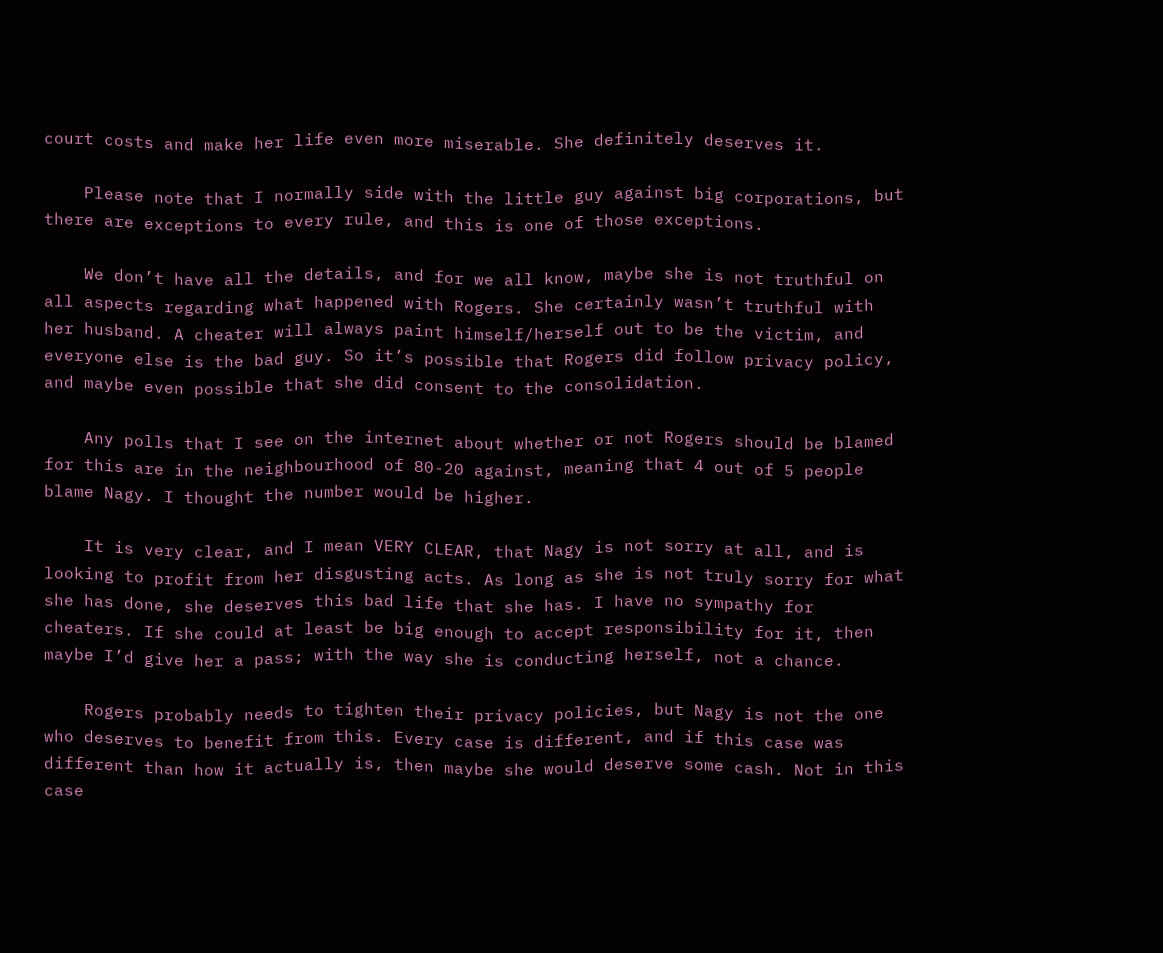court costs and make her life even more miserable. She definitely deserves it.

    Please note that I normally side with the little guy against big corporations, but there are exceptions to every rule, and this is one of those exceptions.

    We don’t have all the details, and for we all know, maybe she is not truthful on all aspects regarding what happened with Rogers. She certainly wasn’t truthful with her husband. A cheater will always paint himself/herself out to be the victim, and everyone else is the bad guy. So it’s possible that Rogers did follow privacy policy, and maybe even possible that she did consent to the consolidation.

    Any polls that I see on the internet about whether or not Rogers should be blamed for this are in the neighbourhood of 80-20 against, meaning that 4 out of 5 people blame Nagy. I thought the number would be higher.

    It is very clear, and I mean VERY CLEAR, that Nagy is not sorry at all, and is looking to profit from her disgusting acts. As long as she is not truly sorry for what she has done, she deserves this bad life that she has. I have no sympathy for cheaters. If she could at least be big enough to accept responsibility for it, then maybe I’d give her a pass; with the way she is conducting herself, not a chance.

    Rogers probably needs to tighten their privacy policies, but Nagy is not the one who deserves to benefit from this. Every case is different, and if this case was different than how it actually is, then maybe she would deserve some cash. Not in this case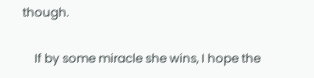though.

    If by some miracle she wins, I hope the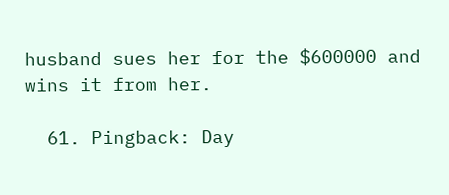husband sues her for the $600000 and wins it from her.

  61. Pingback: Day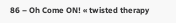86 – Oh Come ON! « twisted therapy